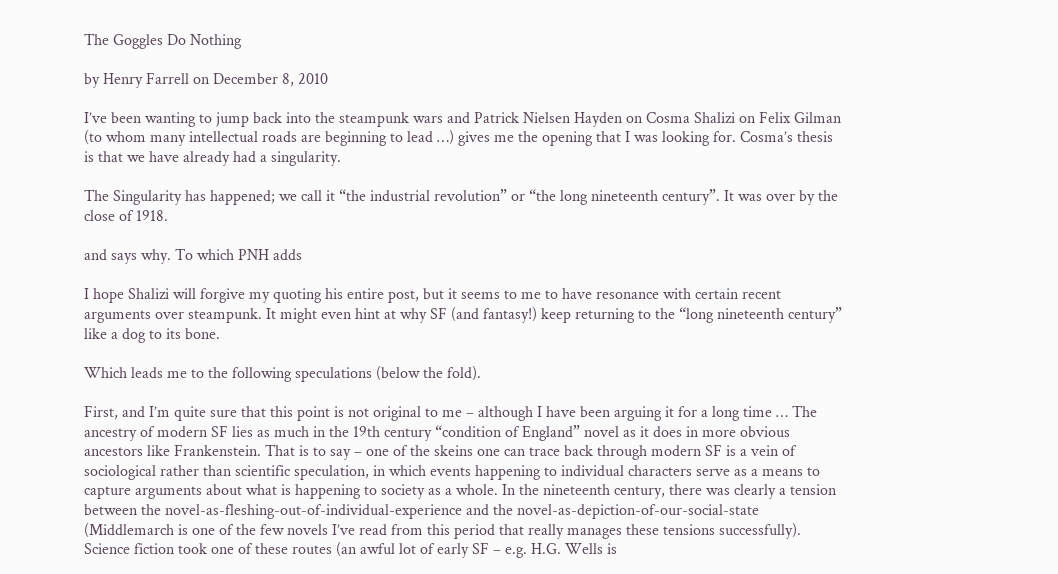The Goggles Do Nothing

by Henry Farrell on December 8, 2010

I’ve been wanting to jump back into the steampunk wars and Patrick Nielsen Hayden on Cosma Shalizi on Felix Gilman (to whom many intellectual roads are beginning to lead …) gives me the opening that I was looking for. Cosma’s thesis is that we have already had a singularity.

The Singularity has happened; we call it “the industrial revolution” or “the long nineteenth century”. It was over by the close of 1918.

and says why. To which PNH adds

I hope Shalizi will forgive my quoting his entire post, but it seems to me to have resonance with certain recent arguments over steampunk. It might even hint at why SF (and fantasy!) keep returning to the “long nineteenth century” like a dog to its bone.

Which leads me to the following speculations (below the fold).

First, and I’m quite sure that this point is not original to me – although I have been arguing it for a long time … The ancestry of modern SF lies as much in the 19th century “condition of England” novel as it does in more obvious ancestors like Frankenstein. That is to say – one of the skeins one can trace back through modern SF is a vein of sociological rather than scientific speculation, in which events happening to individual characters serve as a means to capture arguments about what is happening to society as a whole. In the nineteenth century, there was clearly a tension between the novel-as-fleshing-out-of-individual-experience and the novel-as-depiction-of-our-social-state (Middlemarch is one of the few novels I’ve read from this period that really manages these tensions successfully). Science fiction took one of these routes (an awful lot of early SF – e.g. H.G. Wells is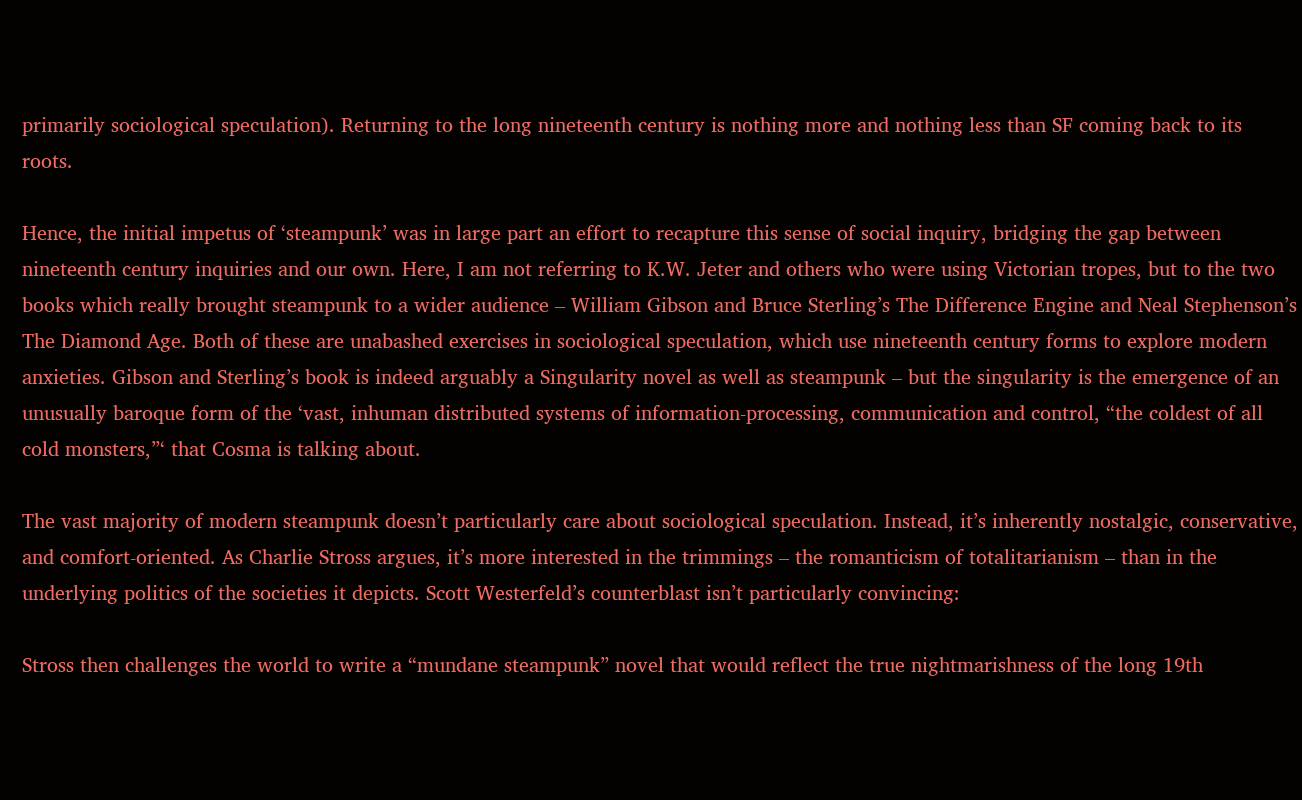primarily sociological speculation). Returning to the long nineteenth century is nothing more and nothing less than SF coming back to its roots.

Hence, the initial impetus of ‘steampunk’ was in large part an effort to recapture this sense of social inquiry, bridging the gap between nineteenth century inquiries and our own. Here, I am not referring to K.W. Jeter and others who were using Victorian tropes, but to the two books which really brought steampunk to a wider audience – William Gibson and Bruce Sterling’s The Difference Engine and Neal Stephenson’s The Diamond Age. Both of these are unabashed exercises in sociological speculation, which use nineteenth century forms to explore modern anxieties. Gibson and Sterling’s book is indeed arguably a Singularity novel as well as steampunk – but the singularity is the emergence of an unusually baroque form of the ‘vast, inhuman distributed systems of information-processing, communication and control, “the coldest of all cold monsters,”‘ that Cosma is talking about.

The vast majority of modern steampunk doesn’t particularly care about sociological speculation. Instead, it’s inherently nostalgic, conservative, and comfort-oriented. As Charlie Stross argues, it’s more interested in the trimmings – the romanticism of totalitarianism – than in the underlying politics of the societies it depicts. Scott Westerfeld’s counterblast isn’t particularly convincing:

Stross then challenges the world to write a “mundane steampunk” novel that would reflect the true nightmarishness of the long 19th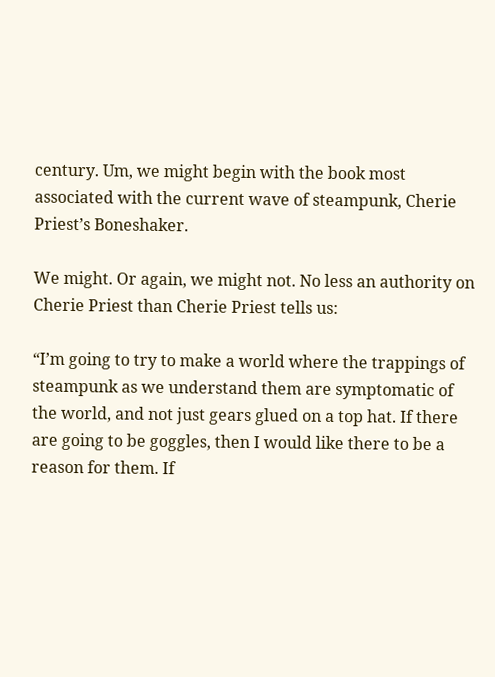century. Um, we might begin with the book most associated with the current wave of steampunk, Cherie Priest’s Boneshaker.

We might. Or again, we might not. No less an authority on Cherie Priest than Cherie Priest tells us:

“I’m going to try to make a world where the trappings of steampunk as we understand them are symptomatic of the world, and not just gears glued on a top hat. If there are going to be goggles, then I would like there to be a reason for them. If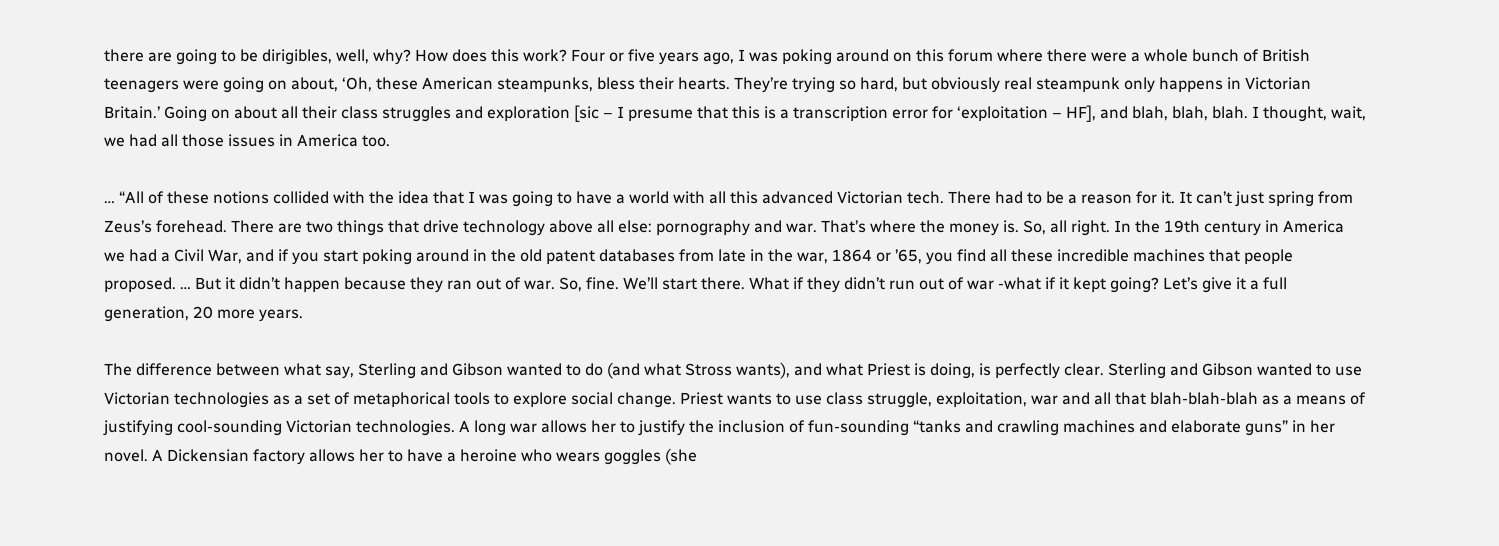there are going to be dirigibles, well, why? How does this work? Four or five years ago, I was poking around on this forum where there were a whole bunch of British teenagers were going on about, ‘Oh, these American steampunks, bless their hearts. They’re trying so hard, but obviously real steampunk only happens in Victorian Britain.’ Going on about all their class struggles and exploration [sic – I presume that this is a transcription error for ‘exploitation – HF], and blah, blah, blah. I thought, wait, we had all those issues in America too.

… “All of these notions collided with the idea that I was going to have a world with all this advanced Victorian tech. There had to be a reason for it. It can’t just spring from Zeus’s forehead. There are two things that drive technology above all else: pornography and war. That’s where the money is. So, all right. In the 19th century in America we had a Civil War, and if you start poking around in the old patent databases from late in the war, 1864 or ’65, you find all these incredible machines that people proposed. … But it didn’t happen because they ran out of war. So, fine. We’ll start there. What if they didn’t run out of war -what if it kept going? Let’s give it a full generation, 20 more years.

The difference between what say, Sterling and Gibson wanted to do (and what Stross wants), and what Priest is doing, is perfectly clear. Sterling and Gibson wanted to use Victorian technologies as a set of metaphorical tools to explore social change. Priest wants to use class struggle, exploitation, war and all that blah-blah-blah as a means of justifying cool-sounding Victorian technologies. A long war allows her to justify the inclusion of fun-sounding “tanks and crawling machines and elaborate guns” in her novel. A Dickensian factory allows her to have a heroine who wears goggles (she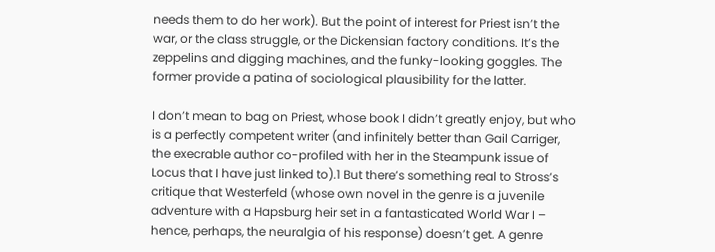needs them to do her work). But the point of interest for Priest isn’t the war, or the class struggle, or the Dickensian factory conditions. It’s the zeppelins and digging machines, and the funky-looking goggles. The former provide a patina of sociological plausibility for the latter.

I don’t mean to bag on Priest, whose book I didn’t greatly enjoy, but who is a perfectly competent writer (and infinitely better than Gail Carriger, the execrable author co-profiled with her in the Steampunk issue of Locus that I have just linked to).1 But there’s something real to Stross’s critique that Westerfeld (whose own novel in the genre is a juvenile adventure with a Hapsburg heir set in a fantasticated World War I – hence, perhaps, the neuralgia of his response) doesn’t get. A genre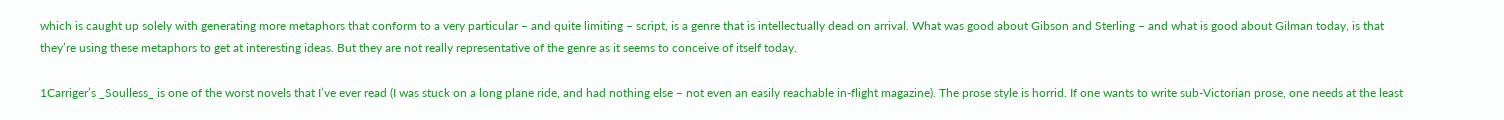which is caught up solely with generating more metaphors that conform to a very particular – and quite limiting – script, is a genre that is intellectually dead on arrival. What was good about Gibson and Sterling – and what is good about Gilman today, is that they’re using these metaphors to get at interesting ideas. But they are not really representative of the genre as it seems to conceive of itself today.

1Carriger’s _Soulless_ is one of the worst novels that I’ve ever read (I was stuck on a long plane ride, and had nothing else – not even an easily reachable in-flight magazine). The prose style is horrid. If one wants to write sub-Victorian prose, one needs at the least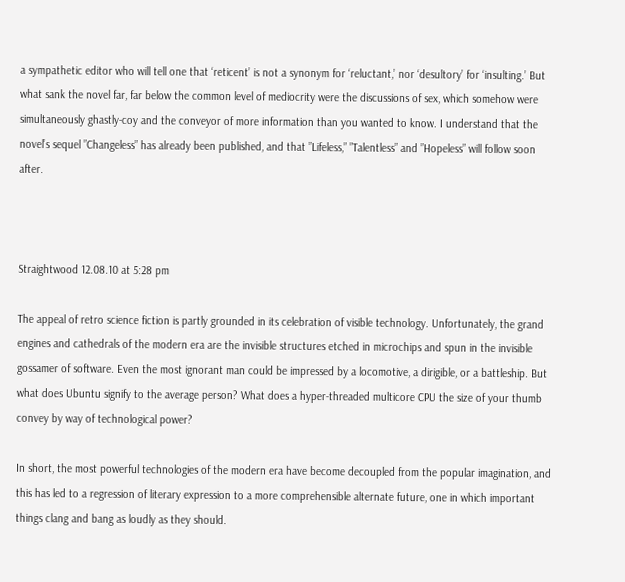a sympathetic editor who will tell one that ‘reticent’ is not a synonym for ‘reluctant,’ nor ‘desultory’ for ‘insulting.’ But what sank the novel far, far below the common level of mediocrity were the discussions of sex, which somehow were simultaneously ghastly-coy and the conveyor of more information than you wanted to know. I understand that the novel’s sequel ”Changeless” has already been published, and that ”Lifeless,” ”Talentless” and ”Hopeless” will follow soon after.



Straightwood 12.08.10 at 5:28 pm

The appeal of retro science fiction is partly grounded in its celebration of visible technology. Unfortunately, the grand engines and cathedrals of the modern era are the invisible structures etched in microchips and spun in the invisible gossamer of software. Even the most ignorant man could be impressed by a locomotive, a dirigible, or a battleship. But what does Ubuntu signify to the average person? What does a hyper-threaded multicore CPU the size of your thumb convey by way of technological power?

In short, the most powerful technologies of the modern era have become decoupled from the popular imagination, and this has led to a regression of literary expression to a more comprehensible alternate future, one in which important things clang and bang as loudly as they should.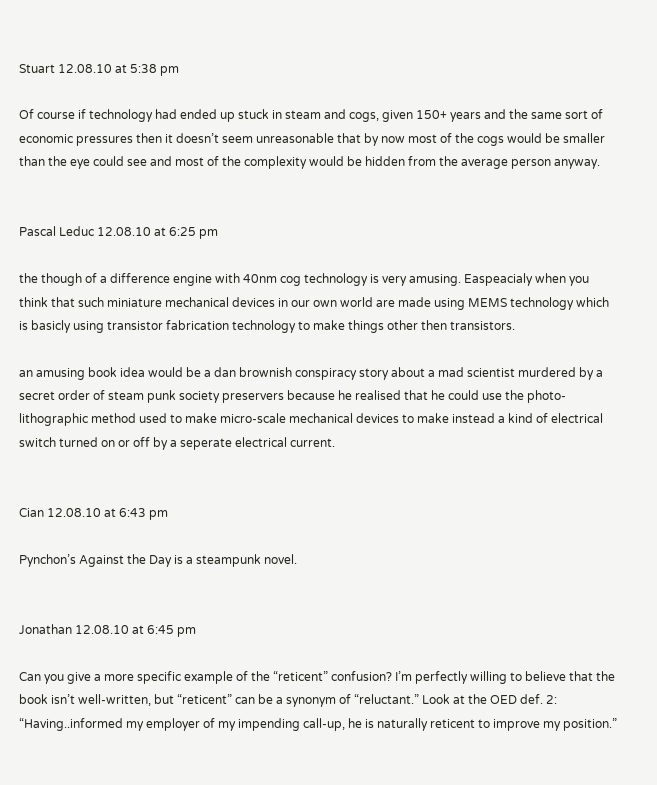Stuart 12.08.10 at 5:38 pm

Of course if technology had ended up stuck in steam and cogs, given 150+ years and the same sort of economic pressures then it doesn’t seem unreasonable that by now most of the cogs would be smaller than the eye could see and most of the complexity would be hidden from the average person anyway.


Pascal Leduc 12.08.10 at 6:25 pm

the though of a difference engine with 40nm cog technology is very amusing. Easpeacialy when you think that such miniature mechanical devices in our own world are made using MEMS technology which is basicly using transistor fabrication technology to make things other then transistors.

an amusing book idea would be a dan brownish conspiracy story about a mad scientist murdered by a secret order of steam punk society preservers because he realised that he could use the photo-lithographic method used to make micro-scale mechanical devices to make instead a kind of electrical switch turned on or off by a seperate electrical current.


Cian 12.08.10 at 6:43 pm

Pynchon’s Against the Day is a steampunk novel.


Jonathan 12.08.10 at 6:45 pm

Can you give a more specific example of the “reticent” confusion? I’m perfectly willing to believe that the book isn’t well-written, but “reticent” can be a synonym of “reluctant.” Look at the OED def. 2: “Having..informed my employer of my impending call-up, he is naturally reticent to improve my position.”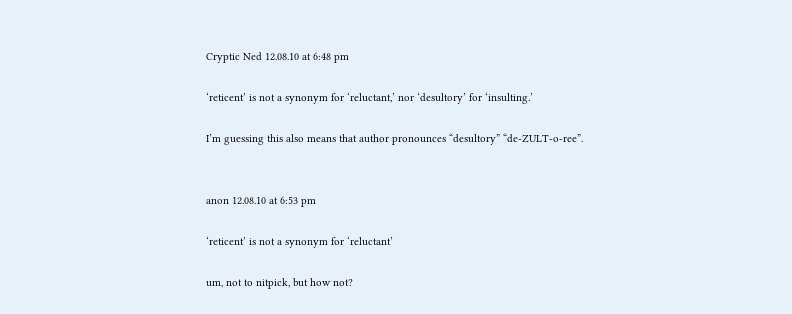Cryptic Ned 12.08.10 at 6:48 pm

‘reticent’ is not a synonym for ‘reluctant,’ nor ‘desultory’ for ‘insulting.’

I’m guessing this also means that author pronounces “desultory” “de-ZULT-o-ree”.


anon 12.08.10 at 6:53 pm

‘reticent’ is not a synonym for ‘reluctant’

um, not to nitpick, but how not?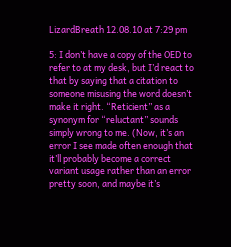LizardBreath 12.08.10 at 7:29 pm

5: I don’t have a copy of the OED to refer to at my desk, but I’d react to that by saying that a citation to someone misusing the word doesn’t make it right. “Reticient” as a synonym for “reluctant” sounds simply wrong to me. (Now, it’s an error I see made often enough that it’ll probably become a correct variant usage rather than an error pretty soon, and maybe it’s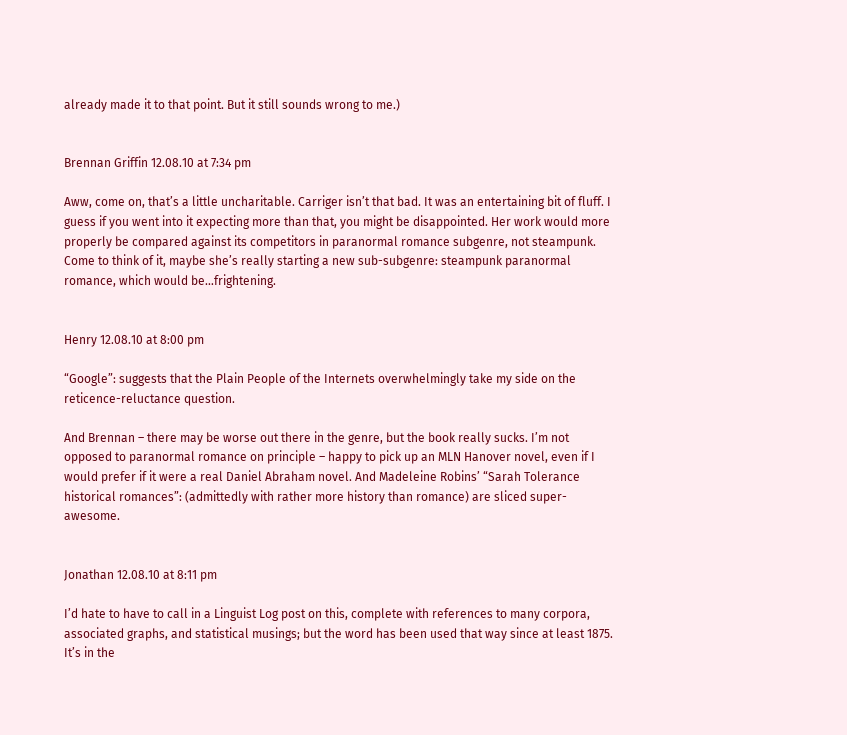already made it to that point. But it still sounds wrong to me.)


Brennan Griffin 12.08.10 at 7:34 pm

Aww, come on, that’s a little uncharitable. Carriger isn’t that bad. It was an entertaining bit of fluff. I guess if you went into it expecting more than that, you might be disappointed. Her work would more properly be compared against its competitors in paranormal romance subgenre, not steampunk. Come to think of it, maybe she’s really starting a new sub-subgenre: steampunk paranormal romance, which would be…frightening.


Henry 12.08.10 at 8:00 pm

“Google”: suggests that the Plain People of the Internets overwhelmingly take my side on the reticence-reluctance question.

And Brennan – there may be worse out there in the genre, but the book really sucks. I’m not opposed to paranormal romance on principle – happy to pick up an MLN Hanover novel, even if I would prefer if it were a real Daniel Abraham novel. And Madeleine Robins’ “Sarah Tolerance historical romances”: (admittedly with rather more history than romance) are sliced super-awesome.


Jonathan 12.08.10 at 8:11 pm

I’d hate to have to call in a Linguist Log post on this, complete with references to many corpora, associated graphs, and statistical musings; but the word has been used that way since at least 1875. It’s in the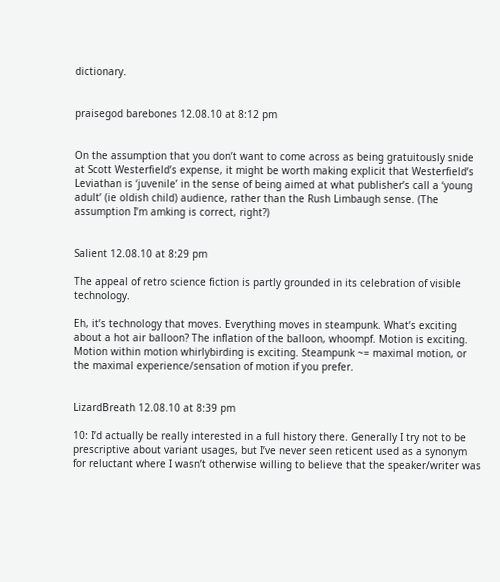dictionary.


praisegod barebones 12.08.10 at 8:12 pm


On the assumption that you don’t want to come across as being gratuitously snide at Scott Westerfield’s expense, it might be worth making explicit that Westerfield’s Leviathan is ‘juvenile’ in the sense of being aimed at what publisher’s call a ‘young adult’ (ie oldish child) audience, rather than the Rush Limbaugh sense. (The assumption I’m amking is correct, right?)


Salient 12.08.10 at 8:29 pm

The appeal of retro science fiction is partly grounded in its celebration of visible technology.

Eh, it’s technology that moves. Everything moves in steampunk. What’s exciting about a hot air balloon? The inflation of the balloon, whoompf. Motion is exciting. Motion within motion whirlybirding is exciting. Steampunk ~= maximal motion, or the maximal experience/sensation of motion if you prefer.


LizardBreath 12.08.10 at 8:39 pm

10: I’d actually be really interested in a full history there. Generally I try not to be prescriptive about variant usages, but I’ve never seen reticent used as a synonym for reluctant where I wasn’t otherwise willing to believe that the speaker/writer was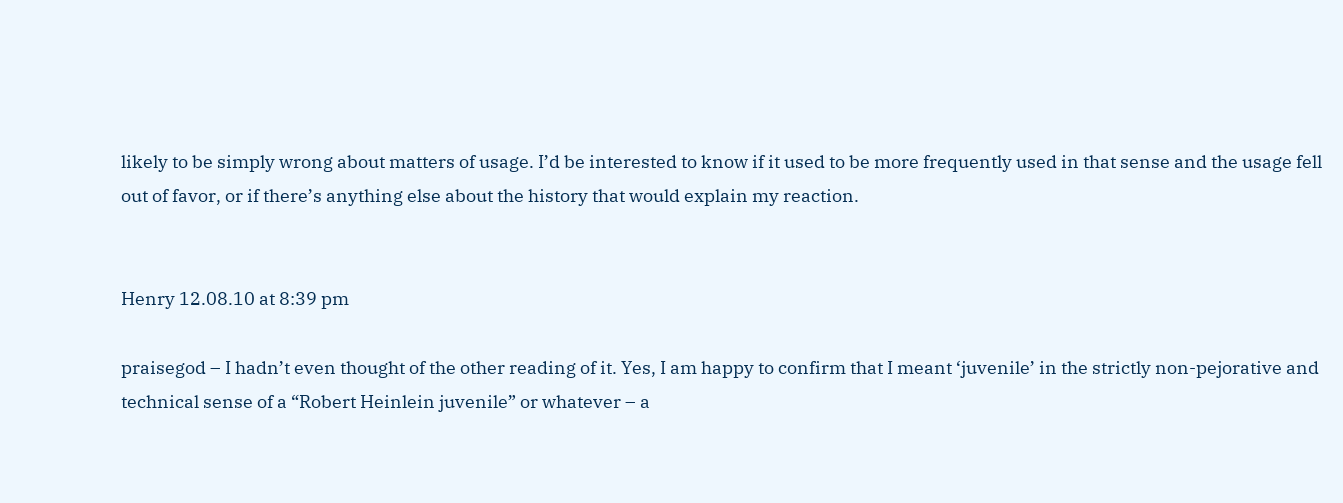likely to be simply wrong about matters of usage. I’d be interested to know if it used to be more frequently used in that sense and the usage fell out of favor, or if there’s anything else about the history that would explain my reaction.


Henry 12.08.10 at 8:39 pm

praisegod – I hadn’t even thought of the other reading of it. Yes, I am happy to confirm that I meant ‘juvenile’ in the strictly non-pejorative and technical sense of a “Robert Heinlein juvenile” or whatever – a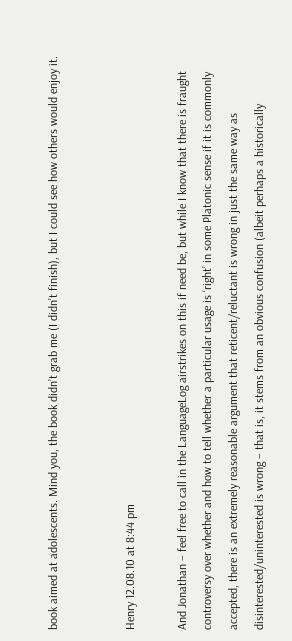book aimed at adolescents. Mind you, the book didn’t grab me (I didn’t finish), but I could see how others would enjoy it.


Henry 12.08.10 at 8:44 pm

And Jonathan – feel free to call in the LanguageLog airstrikes on this if need be, but while I know that there is fraught controversy over whether and how to tell whether a particular usage is ‘right’ in some Platonic sense if it is commonly accepted, there is an extremely reasonable argument that reticent/reluctant is wrong in just the same way as disinterested/uninterested is wrong – that is, it stems from an obvious confusion (albeit perhaps a historically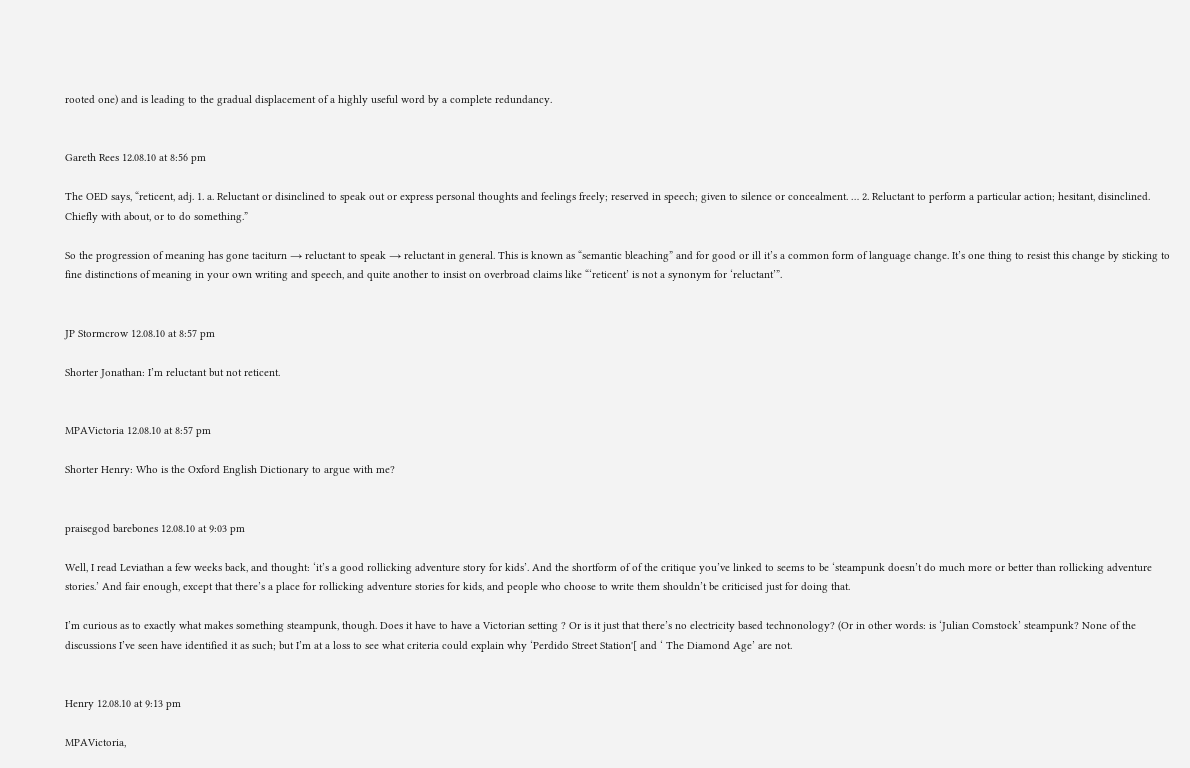rooted one) and is leading to the gradual displacement of a highly useful word by a complete redundancy.


Gareth Rees 12.08.10 at 8:56 pm

The OED says, “reticent, adj. 1. a. Reluctant or disinclined to speak out or express personal thoughts and feelings freely; reserved in speech; given to silence or concealment. … 2. Reluctant to perform a particular action; hesitant, disinclined. Chiefly with about, or to do something.”

So the progression of meaning has gone taciturn → reluctant to speak → reluctant in general. This is known as “semantic bleaching” and for good or ill it’s a common form of language change. It’s one thing to resist this change by sticking to fine distinctions of meaning in your own writing and speech, and quite another to insist on overbroad claims like “‘reticent’ is not a synonym for ‘reluctant’”.


JP Stormcrow 12.08.10 at 8:57 pm

Shorter Jonathan: I’m reluctant but not reticent.


MPAVictoria 12.08.10 at 8:57 pm

Shorter Henry: Who is the Oxford English Dictionary to argue with me?


praisegod barebones 12.08.10 at 9:03 pm

Well, I read Leviathan a few weeks back, and thought: ‘it’s a good rollicking adventure story for kids’. And the shortform of of the critique you’ve linked to seems to be ‘steampunk doesn’t do much more or better than rollicking adventure stories.’ And fair enough, except that there’s a place for rollicking adventure stories for kids, and people who choose to write them shouldn’t be criticised just for doing that.

I’m curious as to exactly what makes something steampunk, though. Does it have to have a Victorian setting ? Or is it just that there’s no electricity based technonology? (Or in other words: is ‘Julian Comstock’ steampunk? None of the discussions I’ve seen have identified it as such; but I’m at a loss to see what criteria could explain why ‘Perdido Street Station'[ and ‘ The Diamond Age’ are not.


Henry 12.08.10 at 9:13 pm

MPAVictoria,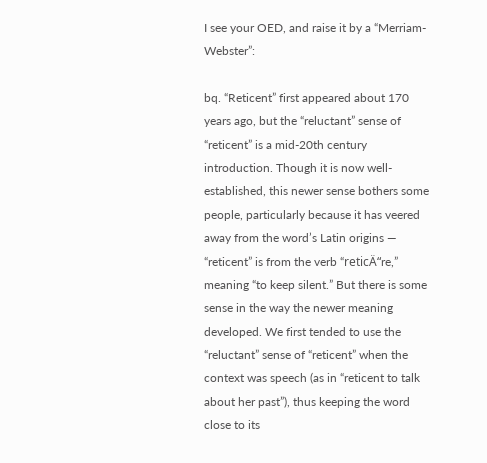I see your OED, and raise it by a “Merriam-Webster”:

bq. “Reticent” first appeared about 170 years ago, but the “reluctant” sense of “reticent” is a mid-20th century introduction. Though it is now well-established, this newer sense bothers some people, particularly because it has veered away from the word’s Latin origins — “reticent” is from the verb “reticÄ“re,” meaning “to keep silent.” But there is some sense in the way the newer meaning developed. We first tended to use the “reluctant” sense of “reticent” when the context was speech (as in “reticent to talk about her past”), thus keeping the word close to its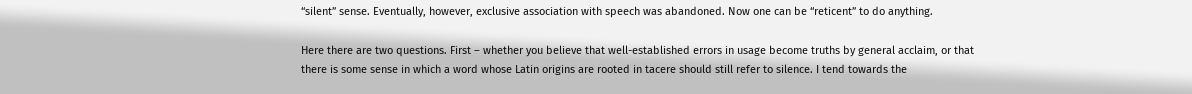“silent” sense. Eventually, however, exclusive association with speech was abandoned. Now one can be “reticent” to do anything.

Here there are two questions. First – whether you believe that well-established errors in usage become truths by general acclaim, or that there is some sense in which a word whose Latin origins are rooted in tacere should still refer to silence. I tend towards the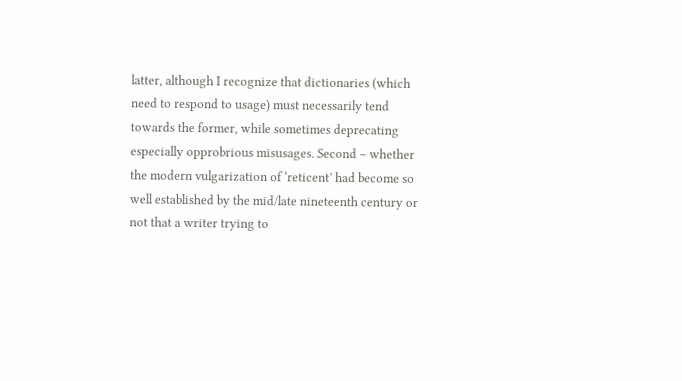latter, although I recognize that dictionaries (which need to respond to usage) must necessarily tend towards the former, while sometimes deprecating especially opprobrious misusages. Second – whether the modern vulgarization of ‘reticent’ had become so well established by the mid/late nineteenth century or not that a writer trying to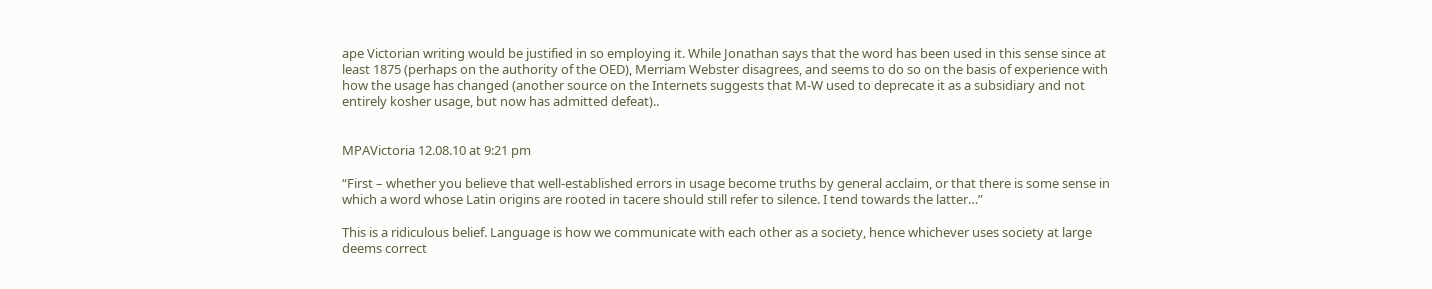ape Victorian writing would be justified in so employing it. While Jonathan says that the word has been used in this sense since at least 1875 (perhaps on the authority of the OED), Merriam Webster disagrees, and seems to do so on the basis of experience with how the usage has changed (another source on the Internets suggests that M-W used to deprecate it as a subsidiary and not entirely kosher usage, but now has admitted defeat)..


MPAVictoria 12.08.10 at 9:21 pm

“First – whether you believe that well-established errors in usage become truths by general acclaim, or that there is some sense in which a word whose Latin origins are rooted in tacere should still refer to silence. I tend towards the latter…”

This is a ridiculous belief. Language is how we communicate with each other as a society, hence whichever uses society at large deems correct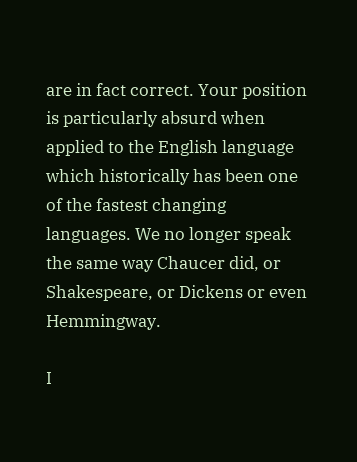are in fact correct. Your position is particularly absurd when applied to the English language which historically has been one of the fastest changing languages. We no longer speak the same way Chaucer did, or Shakespeare, or Dickens or even Hemmingway.

I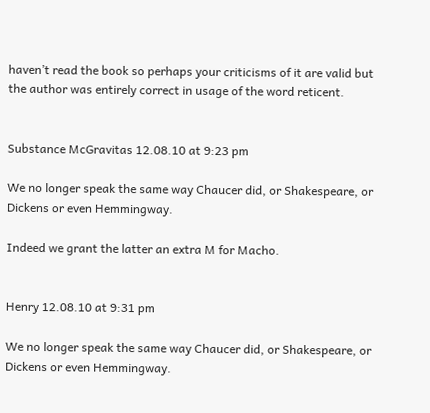haven’t read the book so perhaps your criticisms of it are valid but the author was entirely correct in usage of the word reticent.


Substance McGravitas 12.08.10 at 9:23 pm

We no longer speak the same way Chaucer did, or Shakespeare, or Dickens or even Hemmingway.

Indeed we grant the latter an extra M for Macho.


Henry 12.08.10 at 9:31 pm

We no longer speak the same way Chaucer did, or Shakespeare, or Dickens or even Hemmingway.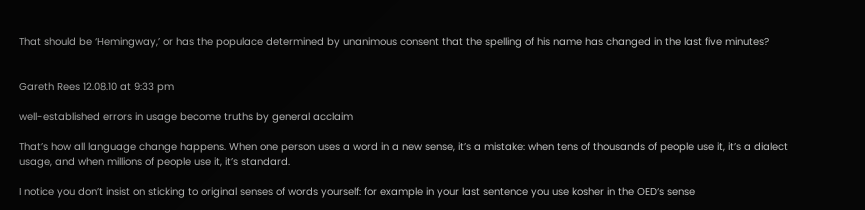That should be ‘Hemingway,’ or has the populace determined by unanimous consent that the spelling of his name has changed in the last five minutes?


Gareth Rees 12.08.10 at 9:33 pm

well-established errors in usage become truths by general acclaim

That’s how all language change happens. When one person uses a word in a new sense, it’s a mistake: when tens of thousands of people use it, it’s a dialect usage, and when millions of people use it, it’s standard.

I notice you don’t insist on sticking to original senses of words yourself: for example in your last sentence you use kosher in the OED‘s sense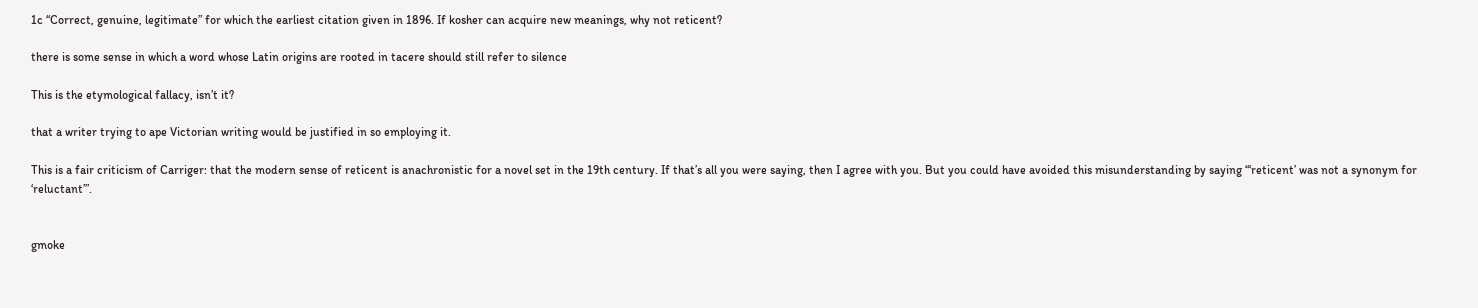1c “Correct, genuine, legitimate” for which the earliest citation given in 1896. If kosher can acquire new meanings, why not reticent?

there is some sense in which a word whose Latin origins are rooted in tacere should still refer to silence

This is the etymological fallacy, isn’t it?

that a writer trying to ape Victorian writing would be justified in so employing it.

This is a fair criticism of Carriger: that the modern sense of reticent is anachronistic for a novel set in the 19th century. If that’s all you were saying, then I agree with you. But you could have avoided this misunderstanding by saying “‘reticent’ was not a synonym for ‘reluctant’”.


gmoke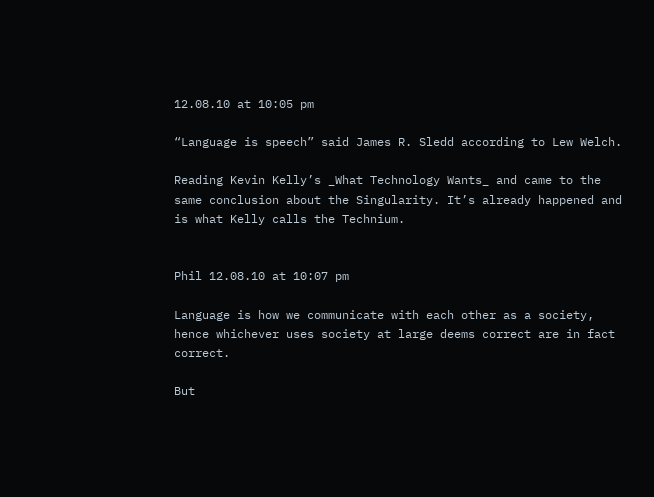12.08.10 at 10:05 pm

“Language is speech” said James R. Sledd according to Lew Welch.

Reading Kevin Kelly’s _What Technology Wants_ and came to the same conclusion about the Singularity. It’s already happened and is what Kelly calls the Technium.


Phil 12.08.10 at 10:07 pm

Language is how we communicate with each other as a society, hence whichever uses society at large deems correct are in fact correct.

But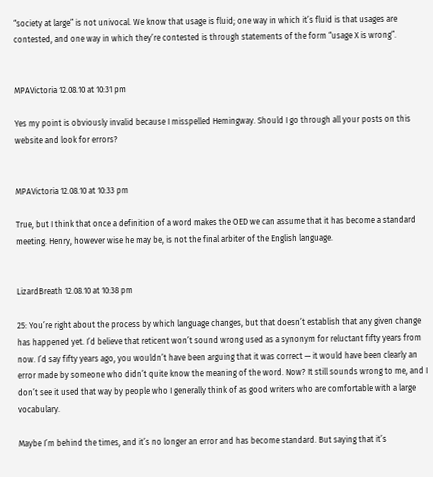“society at large” is not univocal. We know that usage is fluid; one way in which it’s fluid is that usages are contested, and one way in which they’re contested is through statements of the form “usage X is wrong”.


MPAVictoria 12.08.10 at 10:31 pm

Yes my point is obviously invalid because I misspelled Hemingway. Should I go through all your posts on this website and look for errors?


MPAVictoria 12.08.10 at 10:33 pm

True, but I think that once a definition of a word makes the OED we can assume that it has become a standard meeting. Henry, however wise he may be, is not the final arbiter of the English language.


LizardBreath 12.08.10 at 10:38 pm

25: You’re right about the process by which language changes, but that doesn’t establish that any given change has happened yet. I’d believe that reticent won’t sound wrong used as a synonym for reluctant fifty years from now. I’d say fifty years ago, you wouldn’t have been arguing that it was correct — it would have been clearly an error made by someone who didn’t quite know the meaning of the word. Now? It still sounds wrong to me, and I don’t see it used that way by people who I generally think of as good writers who are comfortable with a large vocabulary.

Maybe I’m behind the times, and it’s no longer an error and has become standard. But saying that it’s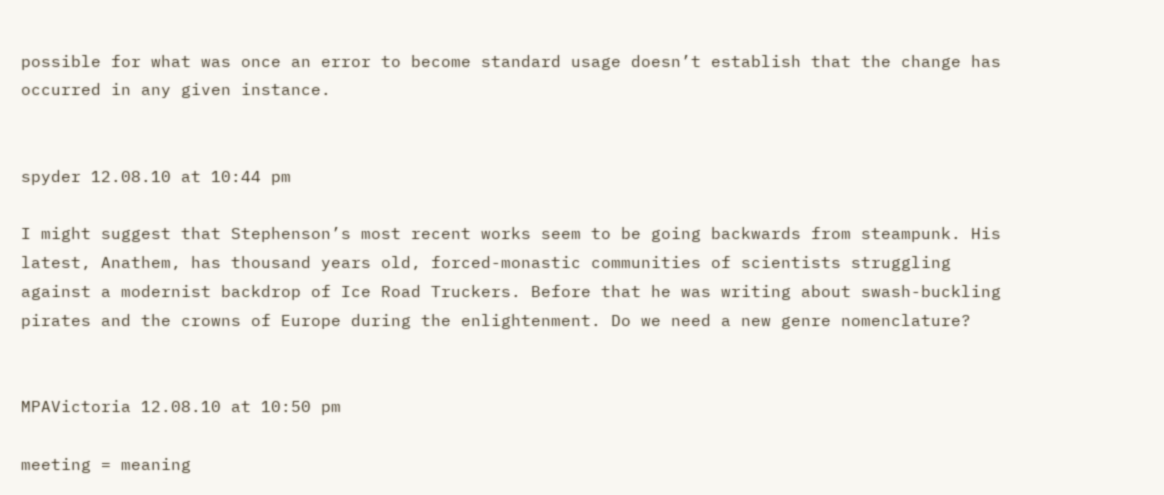possible for what was once an error to become standard usage doesn’t establish that the change has occurred in any given instance.


spyder 12.08.10 at 10:44 pm

I might suggest that Stephenson’s most recent works seem to be going backwards from steampunk. His latest, Anathem, has thousand years old, forced-monastic communities of scientists struggling against a modernist backdrop of Ice Road Truckers. Before that he was writing about swash-buckling pirates and the crowns of Europe during the enlightenment. Do we need a new genre nomenclature?


MPAVictoria 12.08.10 at 10:50 pm

meeting = meaning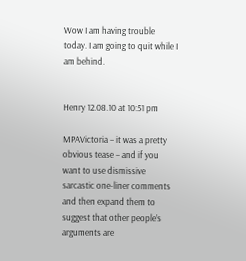Wow I am having trouble today. I am going to quit while I am behind.


Henry 12.08.10 at 10:51 pm

MPAVictoria – it was a pretty obvious tease – and if you want to use dismissive sarcastic one-liner comments and then expand them to suggest that other people’s arguments are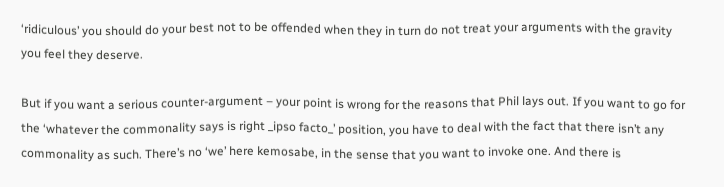‘ridiculous’ you should do your best not to be offended when they in turn do not treat your arguments with the gravity you feel they deserve.

But if you want a serious counter-argument – your point is wrong for the reasons that Phil lays out. If you want to go for the ‘whatever the commonality says is right _ipso facto_’ position, you have to deal with the fact that there isn’t any commonality as such. There’s no ‘we’ here kemosabe, in the sense that you want to invoke one. And there is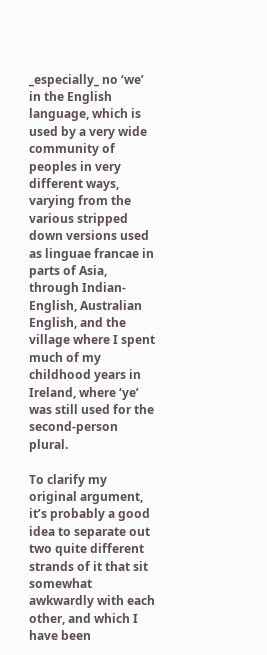_especially_ no ‘we’ in the English language, which is used by a very wide community of peoples in very different ways, varying from the various stripped down versions used as linguae francae in parts of Asia, through Indian-English, Australian English, and the village where I spent much of my childhood years in Ireland, where ‘ye’ was still used for the second-person plural.

To clarify my original argument, it’s probably a good idea to separate out two quite different strands of it that sit somewhat awkwardly with each other, and which I have been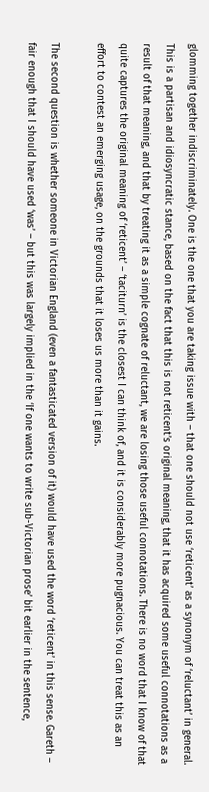glomming together indiscriminately. One is the one that you are taking issue with – that one should not use ‘reticent’ as a synonym of ‘reluctant’ in general. This is a partisan and idiosyncratic stance, based on the fact that this is not reticent’s original meaning, that it has acquired some useful connotations as a result of that meaning, and that by treating it as a simple cognate of reluctant, we are losing those useful connotations. There is no word that I know of that quite captures the original meaning of ‘reticent’ – ‘taciturn’ is the closest I can think of, and it is considerably more pugnacious. You can treat this as an effort to contest an emerging usage, on the grounds that it loses us more than it gains.

The second question is whether someone in Victorian England (even a fantasticated version of it) would have used the word ‘reticent’ in this sense. Gareth – fair enough that I should have used ‘was’ – but this was largely implied in the ‘If one wants to write sub-Victorian prose’ bit earlier in the sentence,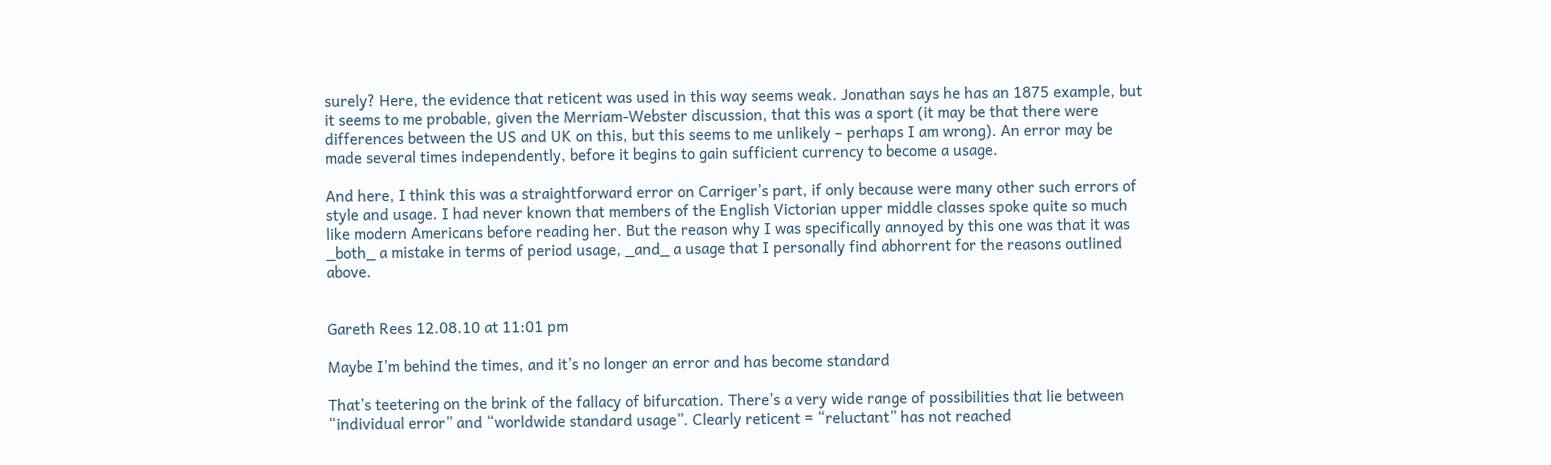surely? Here, the evidence that reticent was used in this way seems weak. Jonathan says he has an 1875 example, but it seems to me probable, given the Merriam-Webster discussion, that this was a sport (it may be that there were differences between the US and UK on this, but this seems to me unlikely – perhaps I am wrong). An error may be made several times independently, before it begins to gain sufficient currency to become a usage.

And here, I think this was a straightforward error on Carriger’s part, if only because were many other such errors of style and usage. I had never known that members of the English Victorian upper middle classes spoke quite so much like modern Americans before reading her. But the reason why I was specifically annoyed by this one was that it was _both_ a mistake in terms of period usage, _and_ a usage that I personally find abhorrent for the reasons outlined above.


Gareth Rees 12.08.10 at 11:01 pm

Maybe I’m behind the times, and it’s no longer an error and has become standard

That’s teetering on the brink of the fallacy of bifurcation. There’s a very wide range of possibilities that lie between “individual error” and “worldwide standard usage”. Clearly reticent = “reluctant” has not reached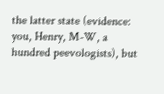the latter state (evidence: you, Henry, M-W, a hundred peevologists), but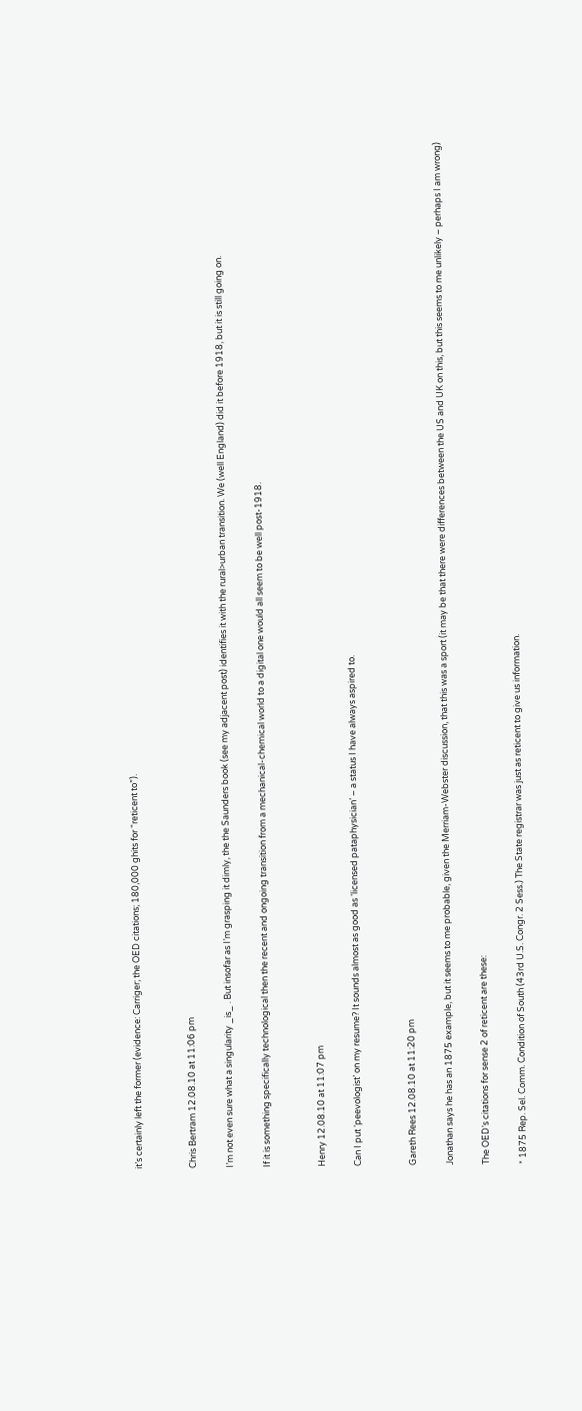it’s certainly left the former (evidence: Carriger; the OED citations; 180,000 ghits for “reticent to”).


Chris Bertram 12.08.10 at 11:06 pm

I’m not even sure what a singularity _is_ . But insofar as I’m grasping it dimly, the the Saunders book (see my adjacent post) identifies it with the rural>urban transition. We (well England) did it before 1918, but it is still going on.

If it is something specifically technological then the recent and ongoing transition from a mechanical-chemical world to a digital one would all seem to be well post-1918.


Henry 12.08.10 at 11:07 pm

Can I put ‘peevologist’ on my resume? It sounds almost as good as ‘licensed pataphysician’ – a status I have always aspired to.


Gareth Rees 12.08.10 at 11:20 pm

Jonathan says he has an 1875 example, but it seems to me probable, given the Merriam-Webster discussion, that this was a sport (it may be that there were differences between the US and UK on this, but this seems to me unlikely – perhaps I am wrong)

The OED‘s citations for sense 2 of reticent are these:

* 1875 Rep. Sel. Comm. Condition of South (43rd U.S. Congr. 2 Sess.) The State registrar was just as reticent to give us information.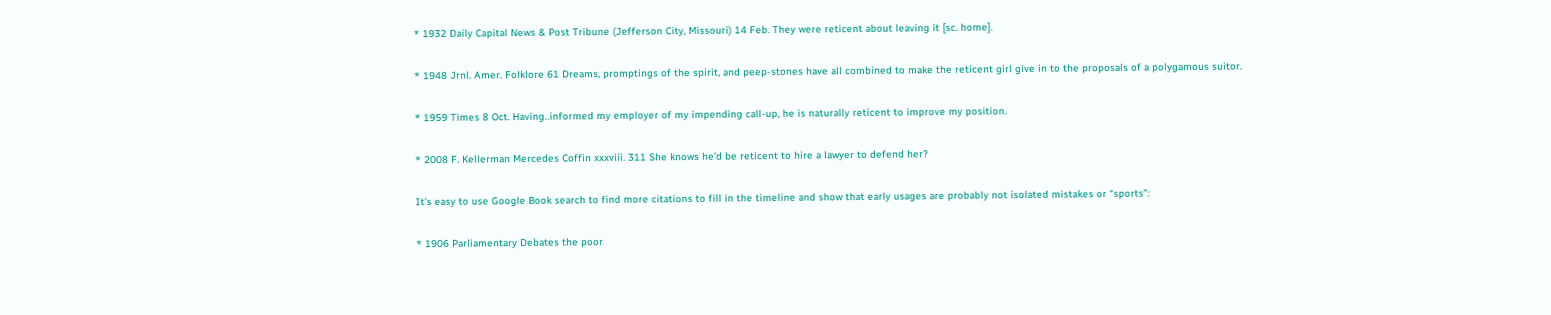* 1932 Daily Capital News & Post Tribune (Jefferson City, Missouri) 14 Feb. They were reticent about leaving it [sc. home].

* 1948 Jrnl. Amer. Folklore 61 Dreams, promptings of the spirit, and peep-stones have all combined to make the reticent girl give in to the proposals of a polygamous suitor.

* 1959 Times 8 Oct. Having‥informed my employer of my impending call-up, he is naturally reticent to improve my position.

* 2008 F. Kellerman Mercedes Coffin xxxviii. 311 She knows he’d be reticent to hire a lawyer to defend her?

It’s easy to use Google Book search to find more citations to fill in the timeline and show that early usages are probably not isolated mistakes or “sports”:

* 1906 Parliamentary Debates the poor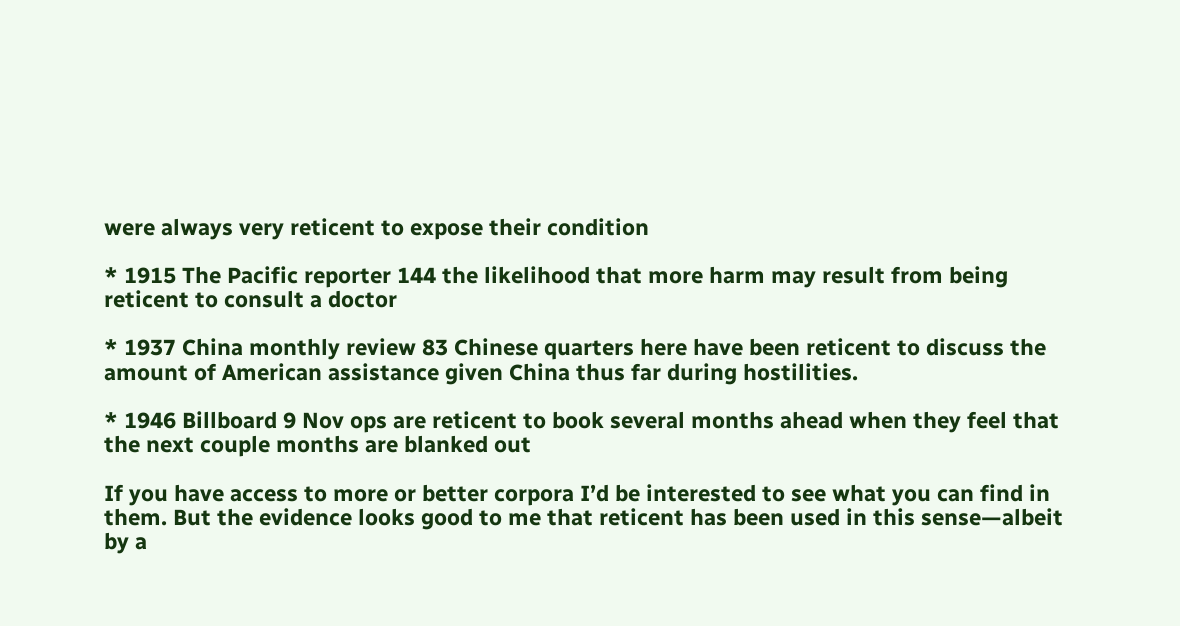were always very reticent to expose their condition

* 1915 The Pacific reporter 144 the likelihood that more harm may result from being reticent to consult a doctor

* 1937 China monthly review 83 Chinese quarters here have been reticent to discuss the amount of American assistance given China thus far during hostilities.

* 1946 Billboard 9 Nov ops are reticent to book several months ahead when they feel that the next couple months are blanked out

If you have access to more or better corpora I’d be interested to see what you can find in them. But the evidence looks good to me that reticent has been used in this sense—albeit by a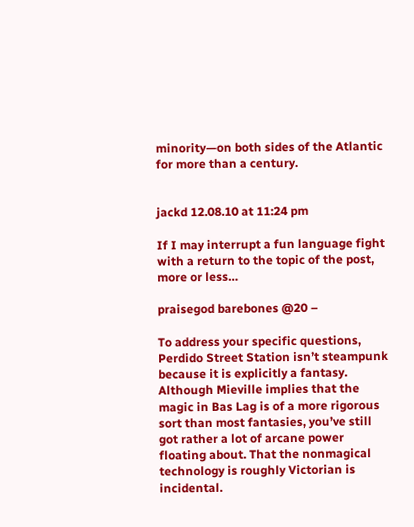minority—on both sides of the Atlantic for more than a century.


jackd 12.08.10 at 11:24 pm

If I may interrupt a fun language fight with a return to the topic of the post, more or less…

praisegod barebones @20 –

To address your specific questions, Perdido Street Station isn’t steampunk because it is explicitly a fantasy. Although Mieville implies that the magic in Bas Lag is of a more rigorous sort than most fantasies, you’ve still got rather a lot of arcane power floating about. That the nonmagical technology is roughly Victorian is incidental.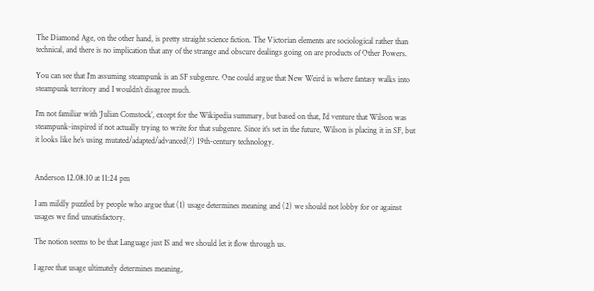The Diamond Age, on the other hand, is pretty straight science fiction. The Victorian elements are sociological rather than technical, and there is no implication that any of the strange and obscure dealings going on are products of Other Powers.

You can see that I’m assuming steampunk is an SF subgenre. One could argue that New Weird is where fantasy walks into steampunk territory and I wouldn’t disagree much.

I’m not familiar with ‘Julian Comstock’, except for the Wikipedia summary, but based on that, I’d venture that Wilson was steampunk-inspired if not actually trying to write for that subgenre. Since it’s set in the future, Wilson is placing it in SF, but it looks like he’s using mutated/adapted/advanced(?) 19th-century technology.


Anderson 12.08.10 at 11:24 pm

I am mildly puzzled by people who argue that (1) usage determines meaning and (2) we should not lobby for or against usages we find unsatisfactory.

The notion seems to be that Language just IS and we should let it flow through us.

I agree that usage ultimately determines meaning,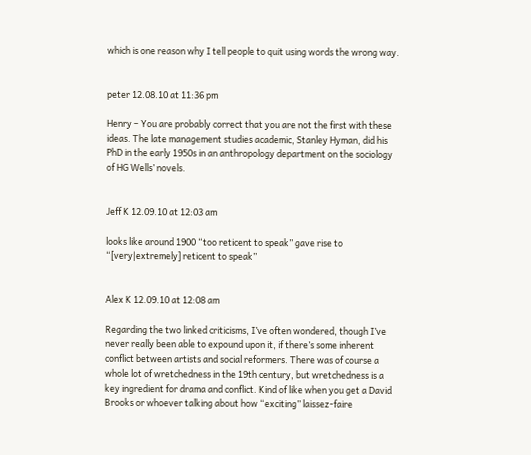which is one reason why I tell people to quit using words the wrong way.


peter 12.08.10 at 11:36 pm

Henry – You are probably correct that you are not the first with these ideas. The late management studies academic, Stanley Hyman, did his PhD in the early 1950s in an anthropology department on the sociology of HG Wells’ novels.


Jeff K 12.09.10 at 12:03 am

looks like around 1900 “too reticent to speak” gave rise to “[very|extremely] reticent to speak”


Alex K 12.09.10 at 12:08 am

Regarding the two linked criticisms, I’ve often wondered, though I’ve never really been able to expound upon it, if there’s some inherent conflict between artists and social reformers. There was of course a whole lot of wretchedness in the 19th century, but wretchedness is a key ingredient for drama and conflict. Kind of like when you get a David Brooks or whoever talking about how “exciting” laissez-faire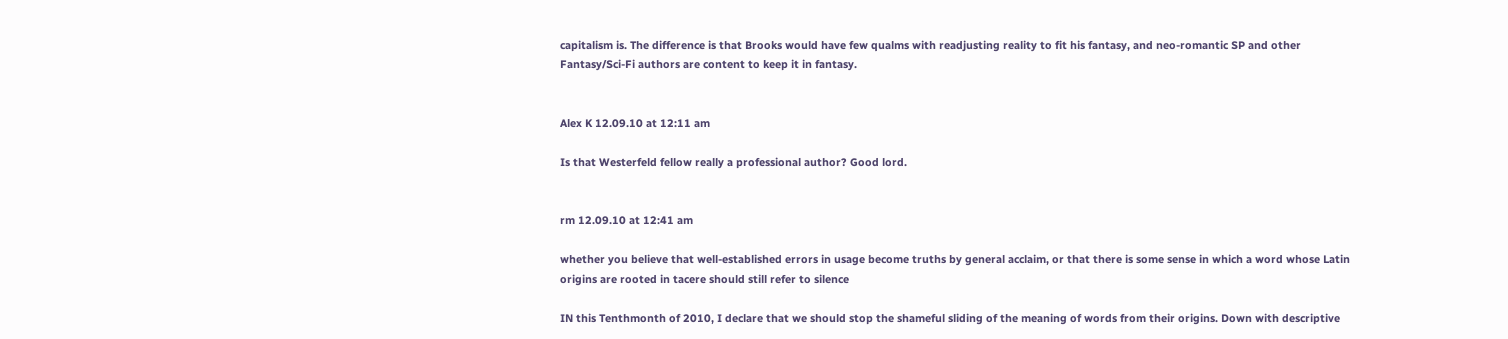capitalism is. The difference is that Brooks would have few qualms with readjusting reality to fit his fantasy, and neo-romantic SP and other Fantasy/Sci-Fi authors are content to keep it in fantasy.


Alex K 12.09.10 at 12:11 am

Is that Westerfeld fellow really a professional author? Good lord.


rm 12.09.10 at 12:41 am

whether you believe that well-established errors in usage become truths by general acclaim, or that there is some sense in which a word whose Latin origins are rooted in tacere should still refer to silence

IN this Tenthmonth of 2010, I declare that we should stop the shameful sliding of the meaning of words from their origins. Down with descriptive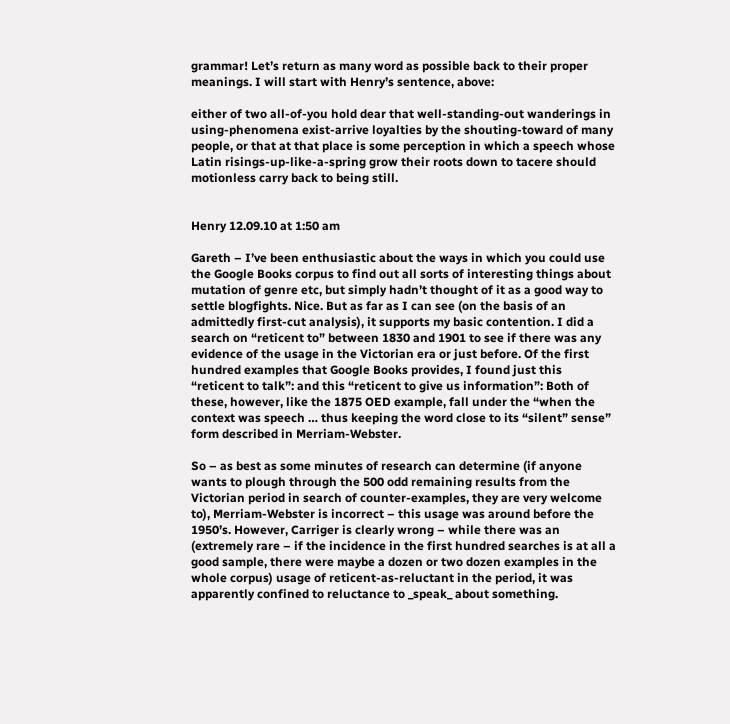grammar! Let’s return as many word as possible back to their proper meanings. I will start with Henry’s sentence, above:

either of two all-of-you hold dear that well-standing-out wanderings in using-phenomena exist-arrive loyalties by the shouting-toward of many people, or that at that place is some perception in which a speech whose Latin risings-up-like-a-spring grow their roots down to tacere should motionless carry back to being still.


Henry 12.09.10 at 1:50 am

Gareth – I’ve been enthusiastic about the ways in which you could use the Google Books corpus to find out all sorts of interesting things about mutation of genre etc, but simply hadn’t thought of it as a good way to settle blogfights. Nice. But as far as I can see (on the basis of an admittedly first-cut analysis), it supports my basic contention. I did a search on “reticent to” between 1830 and 1901 to see if there was any evidence of the usage in the Victorian era or just before. Of the first hundred examples that Google Books provides, I found just this “reticent to talk”: and this “reticent to give us information”: Both of these, however, like the 1875 OED example, fall under the “when the context was speech … thus keeping the word close to its “silent” sense” form described in Merriam-Webster.

So – as best as some minutes of research can determine (if anyone wants to plough through the 500 odd remaining results from the Victorian period in search of counter-examples, they are very welcome to), Merriam-Webster is incorrect – this usage was around before the 1950’s. However, Carriger is clearly wrong – while there was an (extremely rare – if the incidence in the first hundred searches is at all a good sample, there were maybe a dozen or two dozen examples in the whole corpus) usage of reticent-as-reluctant in the period, it was apparently confined to reluctance to _speak_ about something.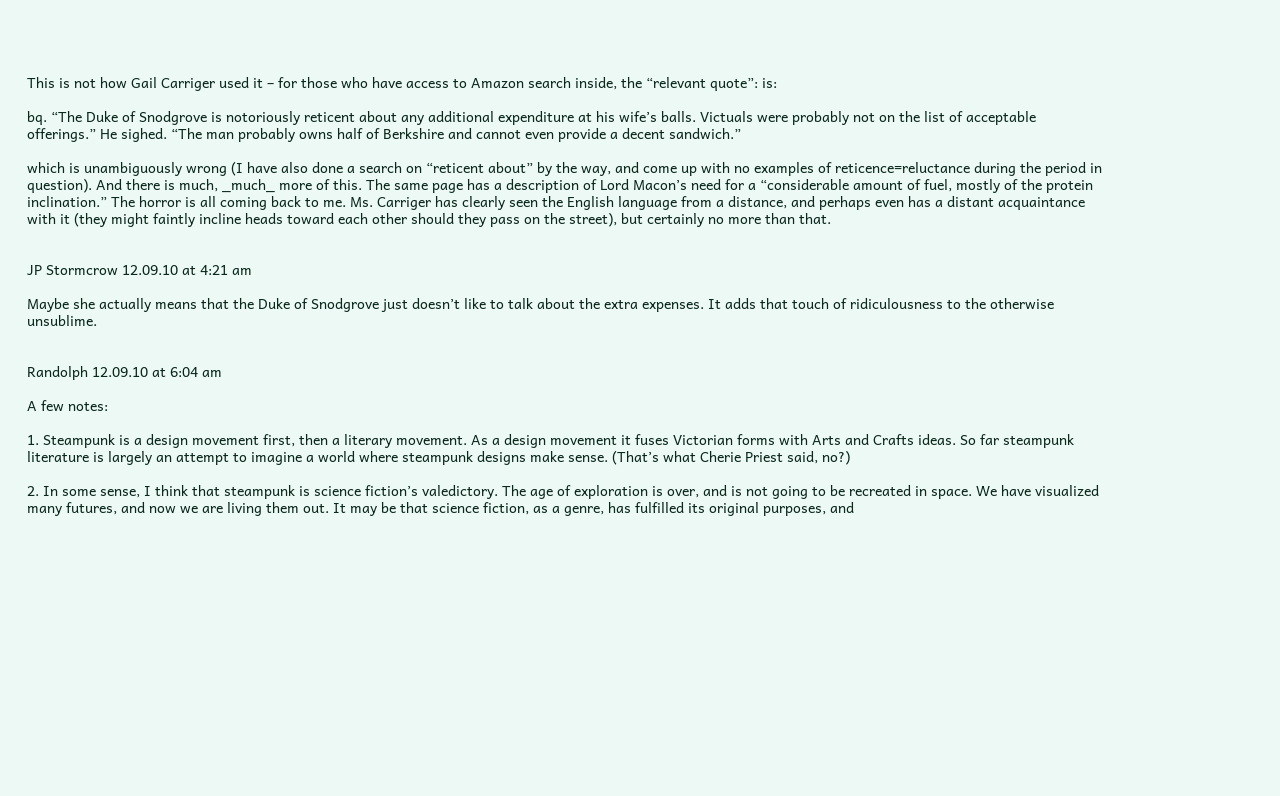This is not how Gail Carriger used it – for those who have access to Amazon search inside, the “relevant quote”: is:

bq. “The Duke of Snodgrove is notoriously reticent about any additional expenditure at his wife’s balls. Victuals were probably not on the list of acceptable offerings.” He sighed. “The man probably owns half of Berkshire and cannot even provide a decent sandwich.”

which is unambiguously wrong (I have also done a search on “reticent about” by the way, and come up with no examples of reticence=reluctance during the period in question). And there is much, _much_ more of this. The same page has a description of Lord Macon’s need for a “considerable amount of fuel, mostly of the protein inclination.” The horror is all coming back to me. Ms. Carriger has clearly seen the English language from a distance, and perhaps even has a distant acquaintance with it (they might faintly incline heads toward each other should they pass on the street), but certainly no more than that.


JP Stormcrow 12.09.10 at 4:21 am

Maybe she actually means that the Duke of Snodgrove just doesn’t like to talk about the extra expenses. It adds that touch of ridiculousness to the otherwise unsublime.


Randolph 12.09.10 at 6:04 am

A few notes:

1. Steampunk is a design movement first, then a literary movement. As a design movement it fuses Victorian forms with Arts and Crafts ideas. So far steampunk literature is largely an attempt to imagine a world where steampunk designs make sense. (That’s what Cherie Priest said, no?)

2. In some sense, I think that steampunk is science fiction’s valedictory. The age of exploration is over, and is not going to be recreated in space. We have visualized many futures, and now we are living them out. It may be that science fiction, as a genre, has fulfilled its original purposes, and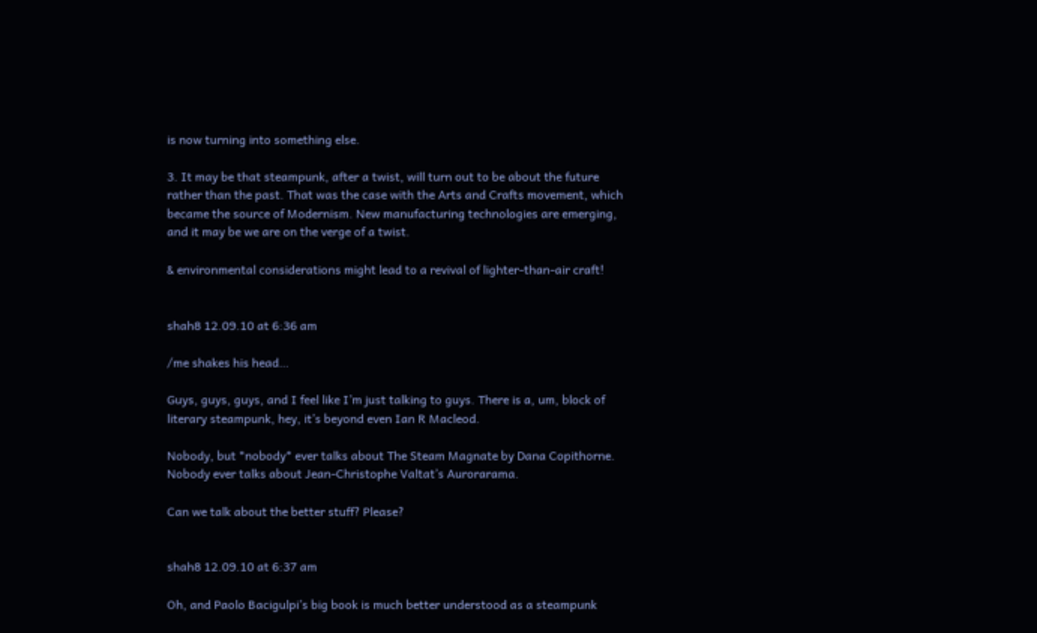is now turning into something else.

3. It may be that steampunk, after a twist, will turn out to be about the future rather than the past. That was the case with the Arts and Crafts movement, which became the source of Modernism. New manufacturing technologies are emerging, and it may be we are on the verge of a twist.

& environmental considerations might lead to a revival of lighter-than-air craft!


shah8 12.09.10 at 6:36 am

/me shakes his head…

Guys, guys, guys, and I feel like I’m just talking to guys. There is a, um, block of literary steampunk, hey, it’s beyond even Ian R Macleod.

Nobody, but *nobody* ever talks about The Steam Magnate by Dana Copithorne. Nobody ever talks about Jean-Christophe Valtat’s Aurorarama.

Can we talk about the better stuff? Please?


shah8 12.09.10 at 6:37 am

Oh, and Paolo Bacigulpi’s big book is much better understood as a steampunk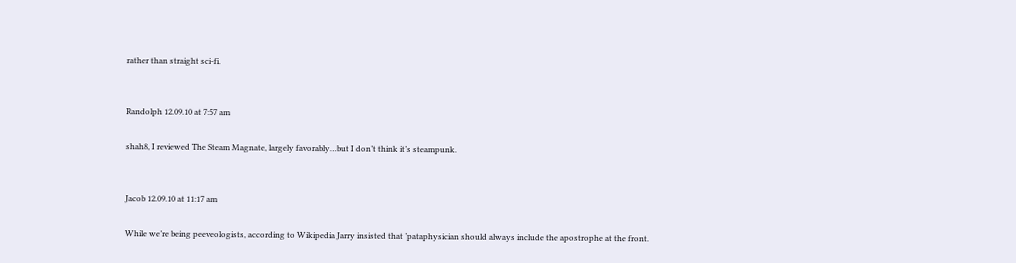rather than straight sci-fi.


Randolph 12.09.10 at 7:57 am

shah8, I reviewed The Steam Magnate, largely favorably…but I don’t think it’s steampunk.


Jacob 12.09.10 at 11:17 am

While we’re being peeveologists, according to Wikipedia Jarry insisted that ’pataphysician should always include the apostrophe at the front.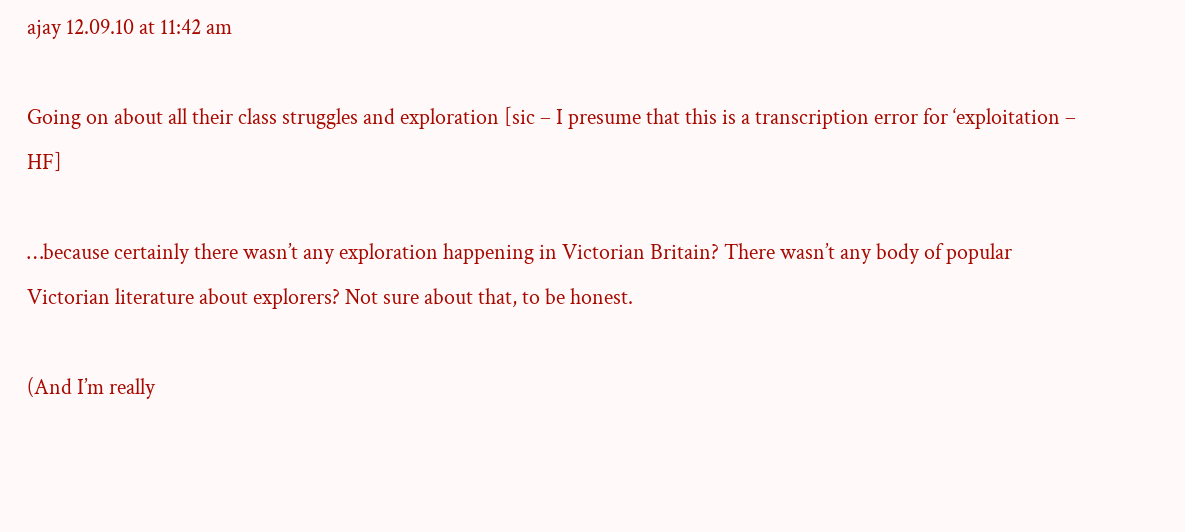ajay 12.09.10 at 11:42 am

Going on about all their class struggles and exploration [sic – I presume that this is a transcription error for ‘exploitation – HF]

…because certainly there wasn’t any exploration happening in Victorian Britain? There wasn’t any body of popular Victorian literature about explorers? Not sure about that, to be honest.

(And I’m really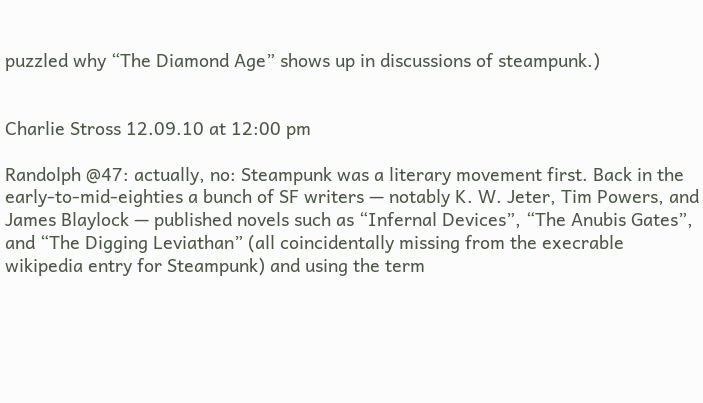puzzled why “The Diamond Age” shows up in discussions of steampunk.)


Charlie Stross 12.09.10 at 12:00 pm

Randolph @47: actually, no: Steampunk was a literary movement first. Back in the early-to-mid-eighties a bunch of SF writers — notably K. W. Jeter, Tim Powers, and James Blaylock — published novels such as “Infernal Devices”, “The Anubis Gates”, and “The Digging Leviathan” (all coincidentally missing from the execrable wikipedia entry for Steampunk) and using the term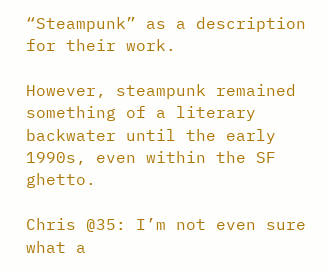“Steampunk” as a description for their work.

However, steampunk remained something of a literary backwater until the early 1990s, even within the SF ghetto.

Chris @35: I’m not even sure what a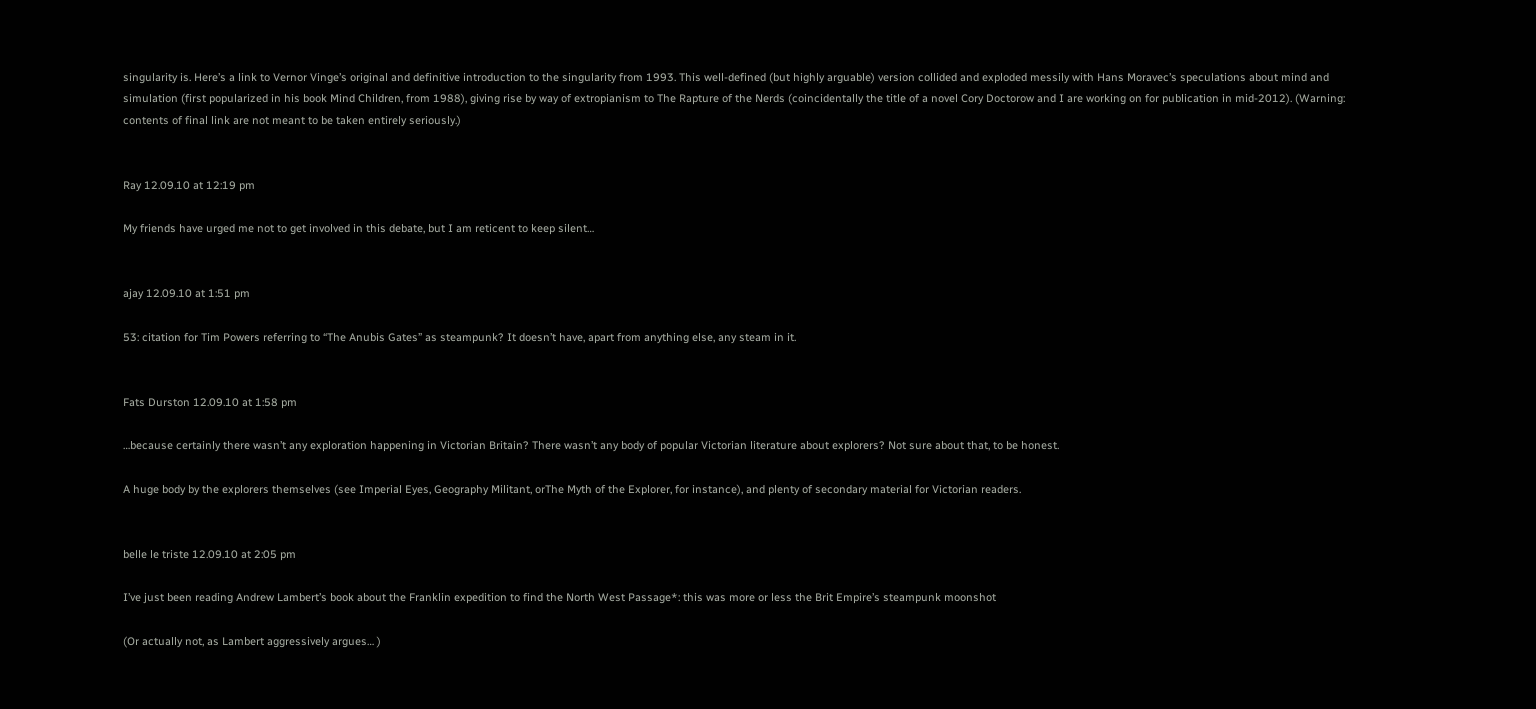singularity is. Here’s a link to Vernor Vinge’s original and definitive introduction to the singularity from 1993. This well-defined (but highly arguable) version collided and exploded messily with Hans Moravec’s speculations about mind and simulation (first popularized in his book Mind Children, from 1988), giving rise by way of extropianism to The Rapture of the Nerds (coincidentally the title of a novel Cory Doctorow and I are working on for publication in mid-2012). (Warning: contents of final link are not meant to be taken entirely seriously.)


Ray 12.09.10 at 12:19 pm

My friends have urged me not to get involved in this debate, but I am reticent to keep silent…


ajay 12.09.10 at 1:51 pm

53: citation for Tim Powers referring to “The Anubis Gates” as steampunk? It doesn’t have, apart from anything else, any steam in it.


Fats Durston 12.09.10 at 1:58 pm

…because certainly there wasn’t any exploration happening in Victorian Britain? There wasn’t any body of popular Victorian literature about explorers? Not sure about that, to be honest.

A huge body by the explorers themselves (see Imperial Eyes, Geography Militant, orThe Myth of the Explorer, for instance), and plenty of secondary material for Victorian readers.


belle le triste 12.09.10 at 2:05 pm

I’ve just been reading Andrew Lambert’s book about the Franklin expedition to find the North West Passage*: this was more or less the Brit Empire’s steampunk moonshot

(Or actually not, as Lambert aggressively argues… )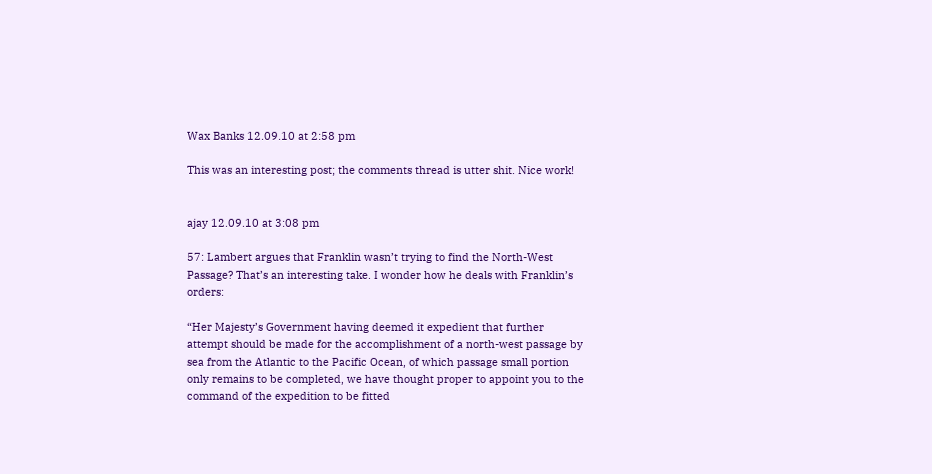Wax Banks 12.09.10 at 2:58 pm

This was an interesting post; the comments thread is utter shit. Nice work!


ajay 12.09.10 at 3:08 pm

57: Lambert argues that Franklin wasn’t trying to find the North-West Passage? That’s an interesting take. I wonder how he deals with Franklin’s orders:

“Her Majesty’s Government having deemed it expedient that further attempt should be made for the accomplishment of a north-west passage by sea from the Atlantic to the Pacific Ocean, of which passage small portion only remains to be completed, we have thought proper to appoint you to the command of the expedition to be fitted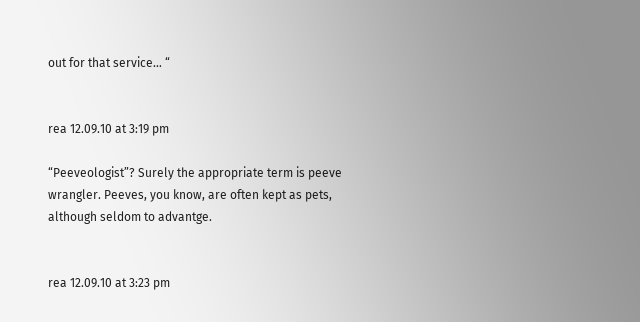out for that service… “


rea 12.09.10 at 3:19 pm

“Peeveologist”? Surely the appropriate term is peeve wrangler. Peeves, you know, are often kept as pets, although seldom to advantge.


rea 12.09.10 at 3:23 pm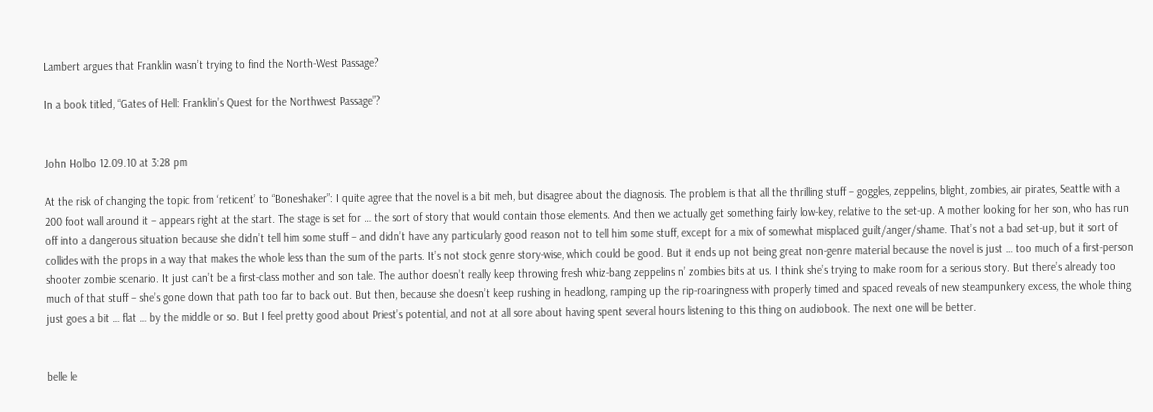Lambert argues that Franklin wasn’t trying to find the North-West Passage?

In a book titled, “Gates of Hell: Franklin’s Quest for the Northwest Passage”?


John Holbo 12.09.10 at 3:28 pm

At the risk of changing the topic from ‘reticent’ to “Boneshaker”: I quite agree that the novel is a bit meh, but disagree about the diagnosis. The problem is that all the thrilling stuff – goggles, zeppelins, blight, zombies, air pirates, Seattle with a 200 foot wall around it – appears right at the start. The stage is set for … the sort of story that would contain those elements. And then we actually get something fairly low-key, relative to the set-up. A mother looking for her son, who has run off into a dangerous situation because she didn’t tell him some stuff – and didn’t have any particularly good reason not to tell him some stuff, except for a mix of somewhat misplaced guilt/anger/shame. That’s not a bad set-up, but it sort of collides with the props in a way that makes the whole less than the sum of the parts. It’s not stock genre story-wise, which could be good. But it ends up not being great non-genre material because the novel is just … too much of a first-person shooter zombie scenario. It just can’t be a first-class mother and son tale. The author doesn’t really keep throwing fresh whiz-bang zeppelins n’ zombies bits at us. I think she’s trying to make room for a serious story. But there’s already too much of that stuff – she’s gone down that path too far to back out. But then, because she doesn’t keep rushing in headlong, ramping up the rip-roaringness with properly timed and spaced reveals of new steampunkery excess, the whole thing just goes a bit … flat … by the middle or so. But I feel pretty good about Priest’s potential, and not at all sore about having spent several hours listening to this thing on audiobook. The next one will be better.


belle le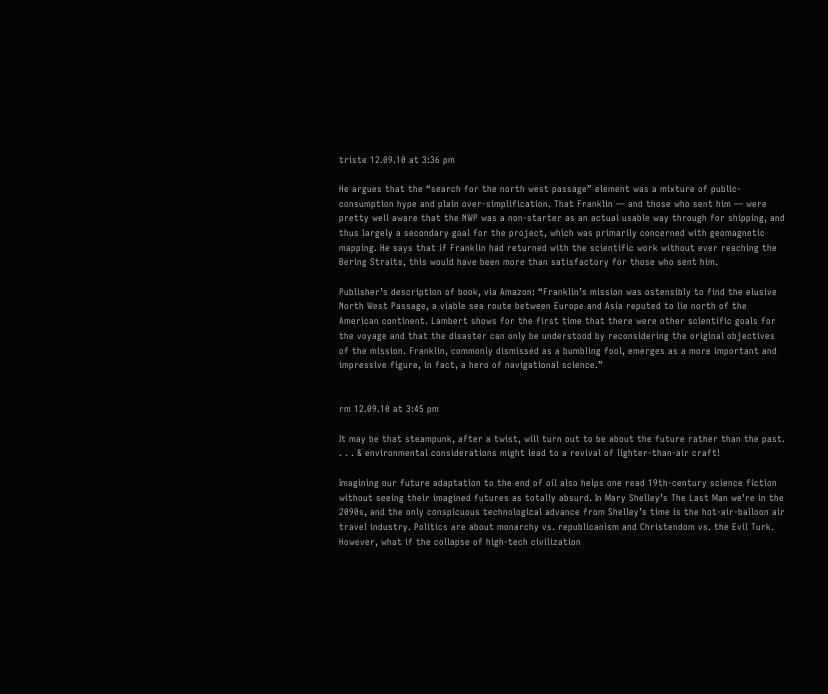triste 12.09.10 at 3:36 pm

He argues that the “search for the north west passage” element was a mixture of public-consumption hype and plain over-simplification. That Franklin — and those who sent him — were pretty well aware that the NWP was a non-starter as an actual usable way through for shipping, and thus largely a secondary goal for the project, which was primarily concerned with geomagnetic mapping. He says that if Franklin had returned with the scientific work without ever reaching the Bering Straits, this would have been more than satisfactory for those who sent him.

Publisher’s description of book, via Amazon: “Franklin’s mission was ostensibly to find the elusive North West Passage, a viable sea route between Europe and Asia reputed to lie north of the American continent. Lambert shows for the first time that there were other scientific goals for the voyage and that the disaster can only be understood by reconsidering the original objectives of the mission. Franklin, commonly dismissed as a bumbling fool, emerges as a more important and impressive figure, in fact, a hero of navigational science.”


rm 12.09.10 at 3:45 pm

It may be that steampunk, after a twist, will turn out to be about the future rather than the past. . . . & environmental considerations might lead to a revival of lighter-than-air craft!

Imagining our future adaptation to the end of oil also helps one read 19th-century science fiction without seeing their imagined futures as totally absurd. In Mary Shelley’s The Last Man we’re in the 2090s, and the only conspicuous technological advance from Shelley’s time is the hot-air-balloon air travel industry. Politics are about monarchy vs. republicanism and Christendom vs. the Evil Turk. However, what if the collapse of high-tech civilization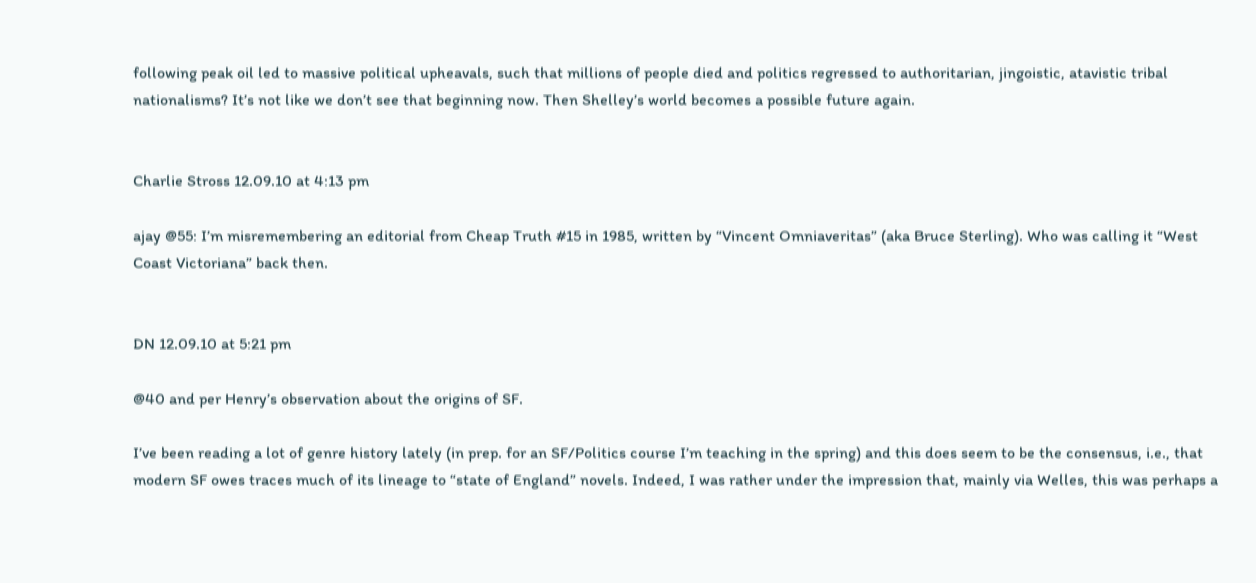following peak oil led to massive political upheavals, such that millions of people died and politics regressed to authoritarian, jingoistic, atavistic tribal nationalisms? It’s not like we don’t see that beginning now. Then Shelley’s world becomes a possible future again.


Charlie Stross 12.09.10 at 4:13 pm

ajay @55: I’m misremembering an editorial from Cheap Truth #15 in 1985, written by “Vincent Omniaveritas” (aka Bruce Sterling). Who was calling it “West Coast Victoriana” back then.


DN 12.09.10 at 5:21 pm

@40 and per Henry’s observation about the origins of SF.

I’ve been reading a lot of genre history lately (in prep. for an SF/Politics course I’m teaching in the spring) and this does seem to be the consensus, i.e., that modern SF owes traces much of its lineage to “state of England” novels. Indeed, I was rather under the impression that, mainly via Welles, this was perhaps a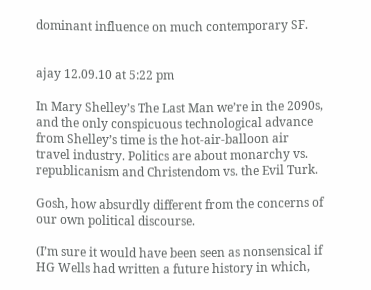dominant influence on much contemporary SF.


ajay 12.09.10 at 5:22 pm

In Mary Shelley’s The Last Man we’re in the 2090s, and the only conspicuous technological advance from Shelley’s time is the hot-air-balloon air travel industry. Politics are about monarchy vs. republicanism and Christendom vs. the Evil Turk.

Gosh, how absurdly different from the concerns of our own political discourse.

(I’m sure it would have been seen as nonsensical if HG Wells had written a future history in which,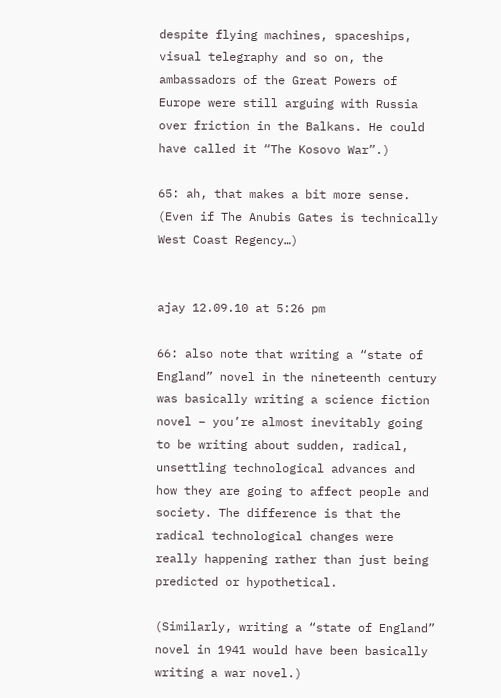despite flying machines, spaceships, visual telegraphy and so on, the ambassadors of the Great Powers of Europe were still arguing with Russia over friction in the Balkans. He could have called it “The Kosovo War”.)

65: ah, that makes a bit more sense. (Even if The Anubis Gates is technically West Coast Regency…)


ajay 12.09.10 at 5:26 pm

66: also note that writing a “state of England” novel in the nineteenth century was basically writing a science fiction novel – you’re almost inevitably going to be writing about sudden, radical, unsettling technological advances and how they are going to affect people and society. The difference is that the radical technological changes were really happening rather than just being predicted or hypothetical.

(Similarly, writing a “state of England” novel in 1941 would have been basically writing a war novel.)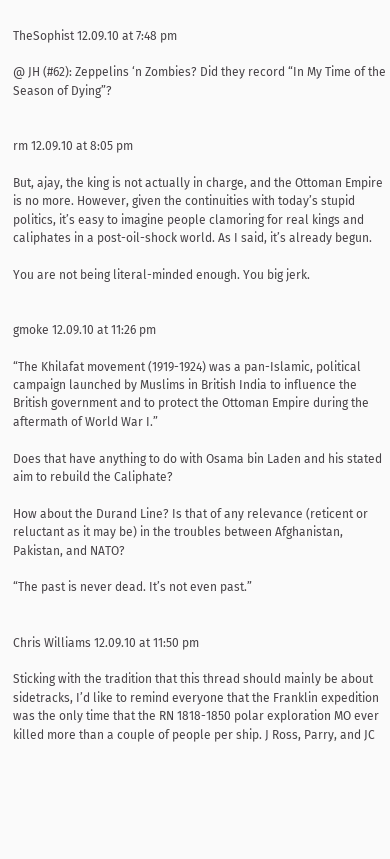TheSophist 12.09.10 at 7:48 pm

@ JH (#62): Zeppelins ‘n Zombies? Did they record “In My Time of the Season of Dying”?


rm 12.09.10 at 8:05 pm

But, ajay, the king is not actually in charge, and the Ottoman Empire is no more. However, given the continuities with today’s stupid politics, it’s easy to imagine people clamoring for real kings and caliphates in a post-oil-shock world. As I said, it’s already begun.

You are not being literal-minded enough. You big jerk.


gmoke 12.09.10 at 11:26 pm

“The Khilafat movement (1919-1924) was a pan-Islamic, political campaign launched by Muslims in British India to influence the British government and to protect the Ottoman Empire during the aftermath of World War I.”

Does that have anything to do with Osama bin Laden and his stated aim to rebuild the Caliphate?

How about the Durand Line? Is that of any relevance (reticent or reluctant as it may be) in the troubles between Afghanistan, Pakistan, and NATO?

“The past is never dead. It’s not even past.”


Chris Williams 12.09.10 at 11:50 pm

Sticking with the tradition that this thread should mainly be about sidetracks, I’d like to remind everyone that the Franklin expedition was the only time that the RN 1818-1850 polar exploration MO ever killed more than a couple of people per ship. J Ross, Parry, and JC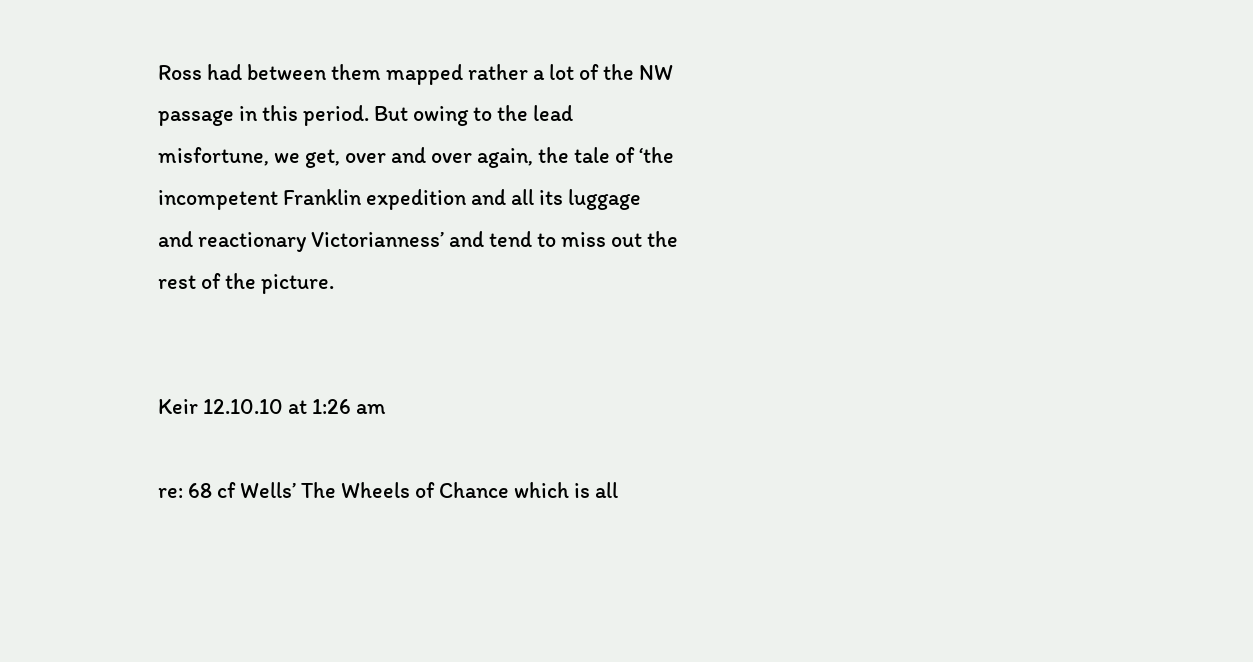Ross had between them mapped rather a lot of the NW passage in this period. But owing to the lead misfortune, we get, over and over again, the tale of ‘the incompetent Franklin expedition and all its luggage and reactionary Victorianness’ and tend to miss out the rest of the picture.


Keir 12.10.10 at 1:26 am

re: 68 cf Wells’ The Wheels of Chance which is all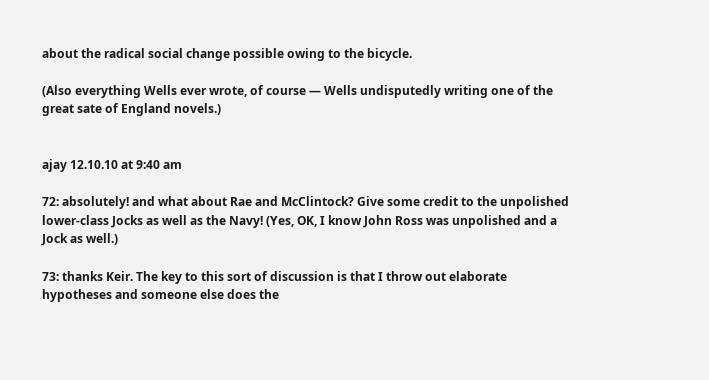about the radical social change possible owing to the bicycle.

(Also everything Wells ever wrote, of course — Wells undisputedly writing one of the great sate of England novels.)


ajay 12.10.10 at 9:40 am

72: absolutely! and what about Rae and McClintock? Give some credit to the unpolished lower-class Jocks as well as the Navy! (Yes, OK, I know John Ross was unpolished and a Jock as well.)

73: thanks Keir. The key to this sort of discussion is that I throw out elaborate hypotheses and someone else does the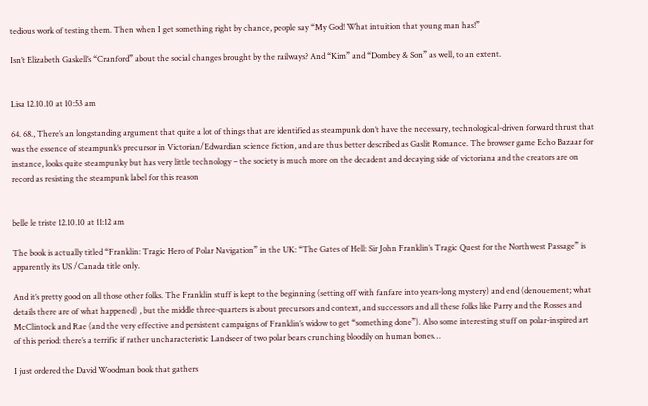tedious work of testing them. Then when I get something right by chance, people say “My God! What intuition that young man has!”

Isn’t Elizabeth Gaskell’s “Cranford” about the social changes brought by the railways? And “Kim” and “Dombey & Son” as well, to an extent.


Lisa 12.10.10 at 10:53 am

64. 68., There’s an longstanding argument that quite a lot of things that are identified as steampunk don’t have the necessary, technological-driven forward thrust that was the essence of steampunk’s precursor in Victorian/Edwardian science fiction, and are thus better described as Gaslit Romance. The browser game Echo Bazaar for instance, looks quite steampunky but has very little technology – the society is much more on the decadent and decaying side of victoriana and the creators are on record as resisting the steampunk label for this reason


belle le triste 12.10.10 at 11:12 am

The book is actually titled “Franklin: Tragic Hero of Polar Navigation” in the UK: “The Gates of Hell: Sir John Franklin’s Tragic Quest for the Northwest Passage” is apparently its US /Canada title only.

And it’s pretty good on all those other folks. The Franklin stuff is kept to the beginning (setting off with fanfare into years-long mystery) and end (denouement; what details there are of what happened) , but the middle three-quarters is about precursors and context, and successors and all these folks like Parry and the Rosses and McClintock and Rae (and the very effective and persistent campaigns of Franklin’s widow to get “something done”). Also some interesting stuff on polar-inspired art of this period: there’s a terrific if rather uncharacteristic Landseer of two polar bears crunching bloodily on human bones…

I just ordered the David Woodman book that gathers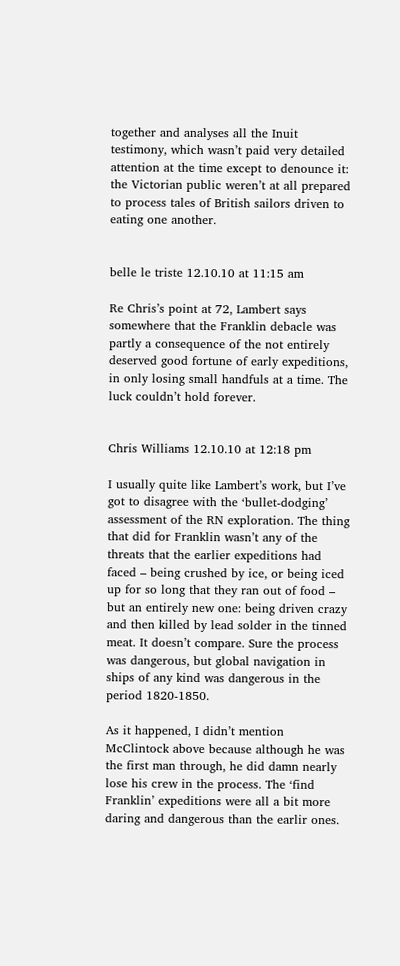together and analyses all the Inuit testimony, which wasn’t paid very detailed attention at the time except to denounce it: the Victorian public weren’t at all prepared to process tales of British sailors driven to eating one another.


belle le triste 12.10.10 at 11:15 am

Re Chris’s point at 72, Lambert says somewhere that the Franklin debacle was partly a consequence of the not entirely deserved good fortune of early expeditions, in only losing small handfuls at a time. The luck couldn’t hold forever.


Chris Williams 12.10.10 at 12:18 pm

I usually quite like Lambert’s work, but I’ve got to disagree with the ‘bullet-dodging’ assessment of the RN exploration. The thing that did for Franklin wasn’t any of the threats that the earlier expeditions had faced – being crushed by ice, or being iced up for so long that they ran out of food – but an entirely new one: being driven crazy and then killed by lead solder in the tinned meat. It doesn’t compare. Sure the process was dangerous, but global navigation in ships of any kind was dangerous in the period 1820-1850.

As it happened, I didn’t mention McClintock above because although he was the first man through, he did damn nearly lose his crew in the process. The ‘find Franklin’ expeditions were all a bit more daring and dangerous than the earlir ones.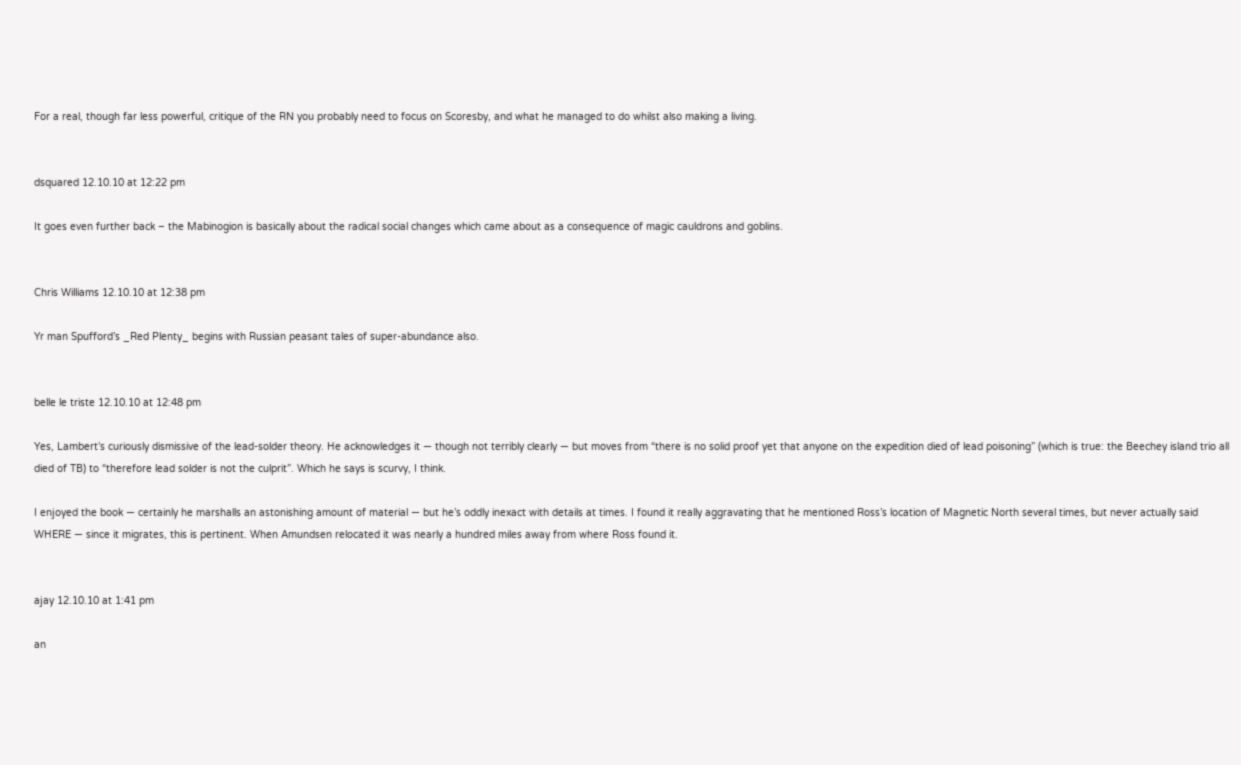For a real, though far less powerful, critique of the RN you probably need to focus on Scoresby, and what he managed to do whilst also making a living.


dsquared 12.10.10 at 12:22 pm

It goes even further back – the Mabinogion is basically about the radical social changes which came about as a consequence of magic cauldrons and goblins.


Chris Williams 12.10.10 at 12:38 pm

Yr man Spufford’s _Red Plenty_ begins with Russian peasant tales of super-abundance also.


belle le triste 12.10.10 at 12:48 pm

Yes, Lambert’s curiously dismissive of the lead-solder theory. He acknowledges it — though not terribly clearly — but moves from “there is no solid proof yet that anyone on the expedition died of lead poisoning” (which is true: the Beechey island trio all died of TB) to “therefore lead solder is not the culprit”. Which he says is scurvy, I think.

I enjoyed the book — certainly he marshalls an astonishing amount of material — but he’s oddly inexact with details at times. I found it really aggravating that he mentioned Ross’s location of Magnetic North several times, but never actually said WHERE — since it migrates, this is pertinent. When Amundsen relocated it was nearly a hundred miles away from where Ross found it.


ajay 12.10.10 at 1:41 pm

an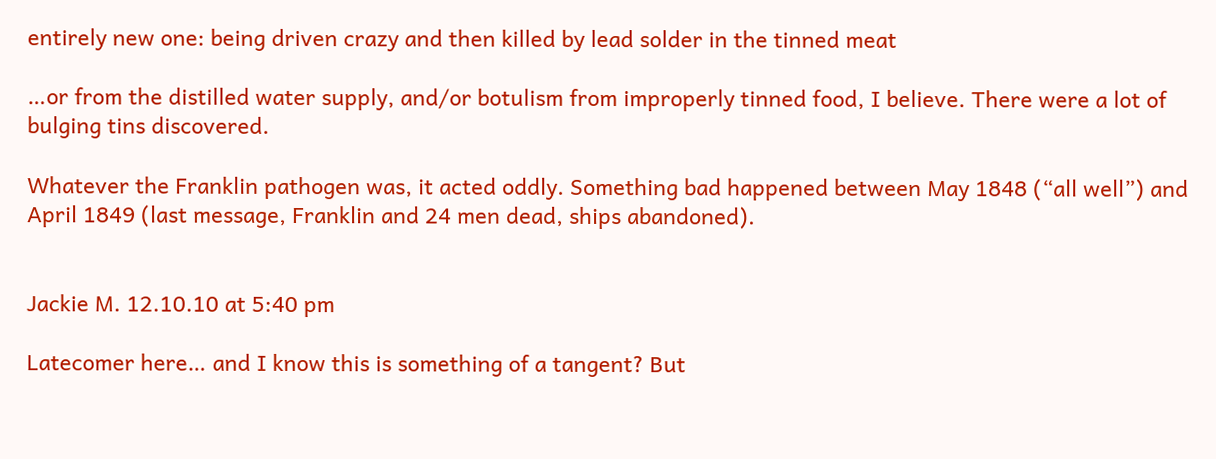entirely new one: being driven crazy and then killed by lead solder in the tinned meat

…or from the distilled water supply, and/or botulism from improperly tinned food, I believe. There were a lot of bulging tins discovered.

Whatever the Franklin pathogen was, it acted oddly. Something bad happened between May 1848 (“all well”) and April 1849 (last message, Franklin and 24 men dead, ships abandoned).


Jackie M. 12.10.10 at 5:40 pm

Latecomer here… and I know this is something of a tangent? But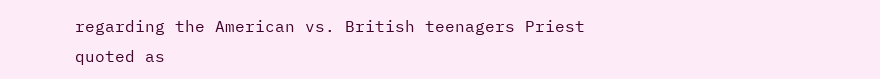regarding the American vs. British teenagers Priest quoted as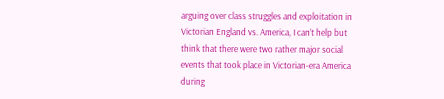arguing over class struggles and exploitation in Victorian England vs. America, I can’t help but think that there were two rather major social events that took place in Victorian-era America during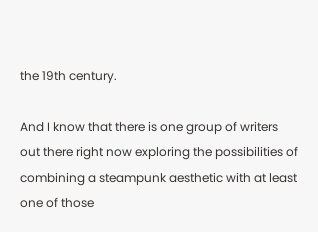the 19th century.

And I know that there is one group of writers out there right now exploring the possibilities of combining a steampunk aesthetic with at least one of those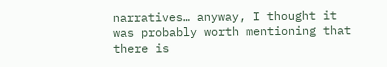narratives… anyway, I thought it was probably worth mentioning that there is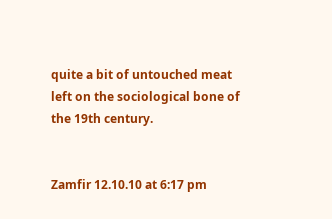quite a bit of untouched meat left on the sociological bone of the 19th century.


Zamfir 12.10.10 at 6:17 pm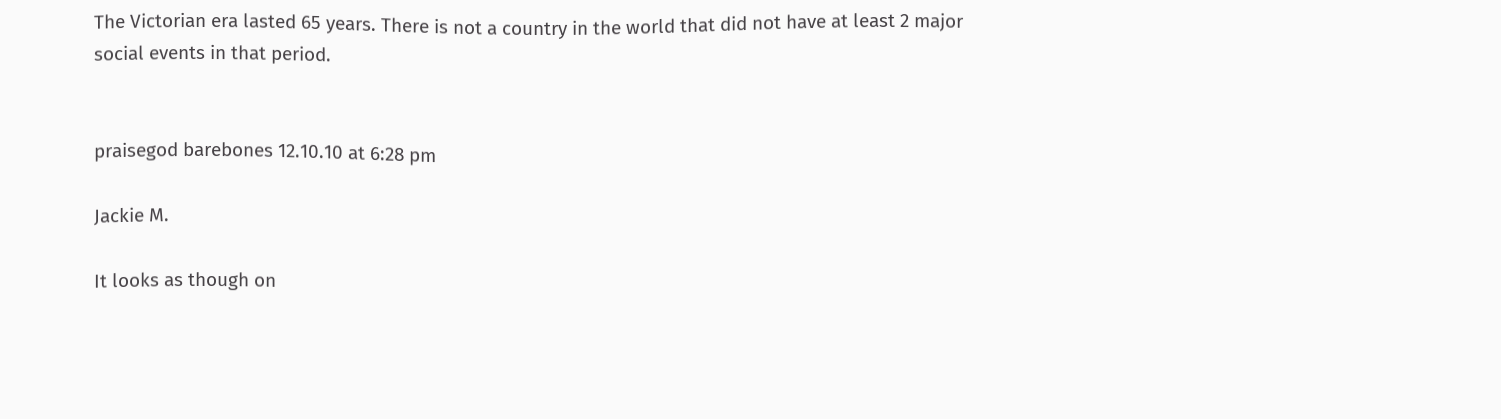The Victorian era lasted 65 years. There is not a country in the world that did not have at least 2 major social events in that period.


praisegod barebones 12.10.10 at 6:28 pm

Jackie M.

It looks as though on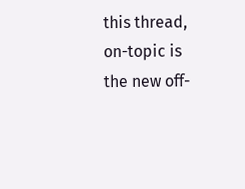this thread, on-topic is the new off-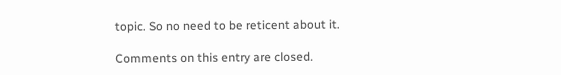topic. So no need to be reticent about it.

Comments on this entry are closed.